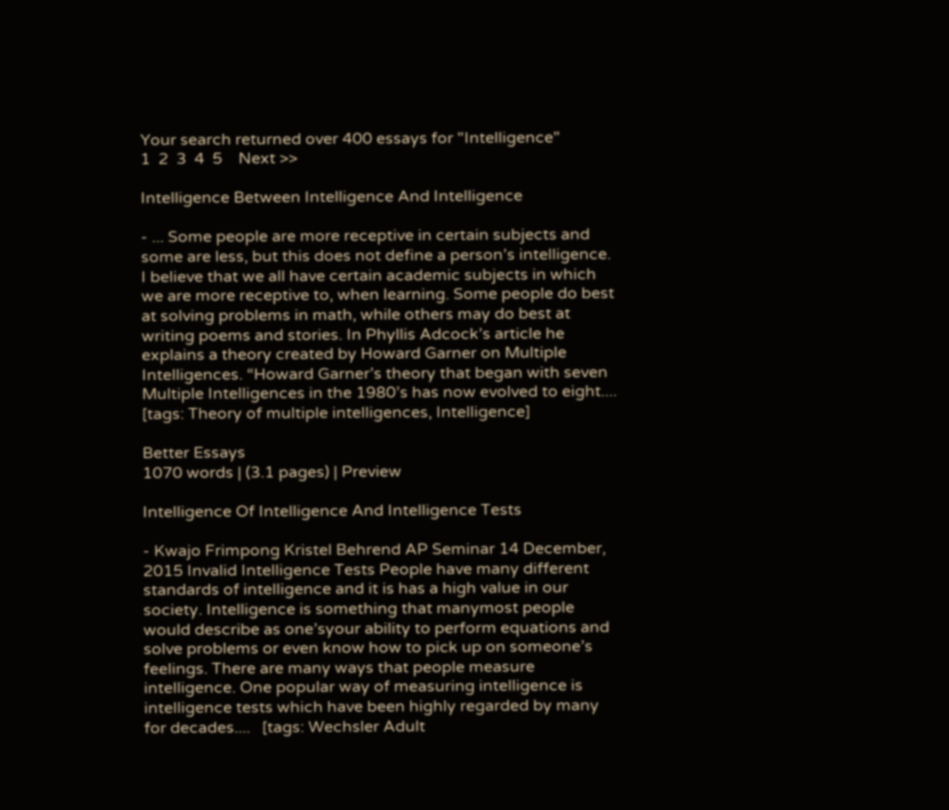Your search returned over 400 essays for "Intelligence"
1  2  3  4  5    Next >>

Intelligence Between Intelligence And Intelligence

- ... Some people are more receptive in certain subjects and some are less, but this does not define a person’s intelligence. I believe that we all have certain academic subjects in which we are more receptive to, when learning. Some people do best at solving problems in math, while others may do best at writing poems and stories. In Phyllis Adcock’s article he explains a theory created by Howard Garner on Multiple Intelligences. “Howard Garner’s theory that began with seven Multiple Intelligences in the 1980’s has now evolved to eight....   [tags: Theory of multiple intelligences, Intelligence]

Better Essays
1070 words | (3.1 pages) | Preview

Intelligence Of Intelligence And Intelligence Tests

- Kwajo Frimpong Kristel Behrend AP Seminar 14 December, 2015 Invalid Intelligence Tests People have many different standards of intelligence and it is has a high value in our society. Intelligence is something that manymost people would describe as one’syour ability to perform equations and solve problems or even know how to pick up on someone’s feelings. There are many ways that people measure intelligence. One popular way of measuring intelligence is intelligence tests which have been highly regarded by many for decades....   [tags: Wechsler Adult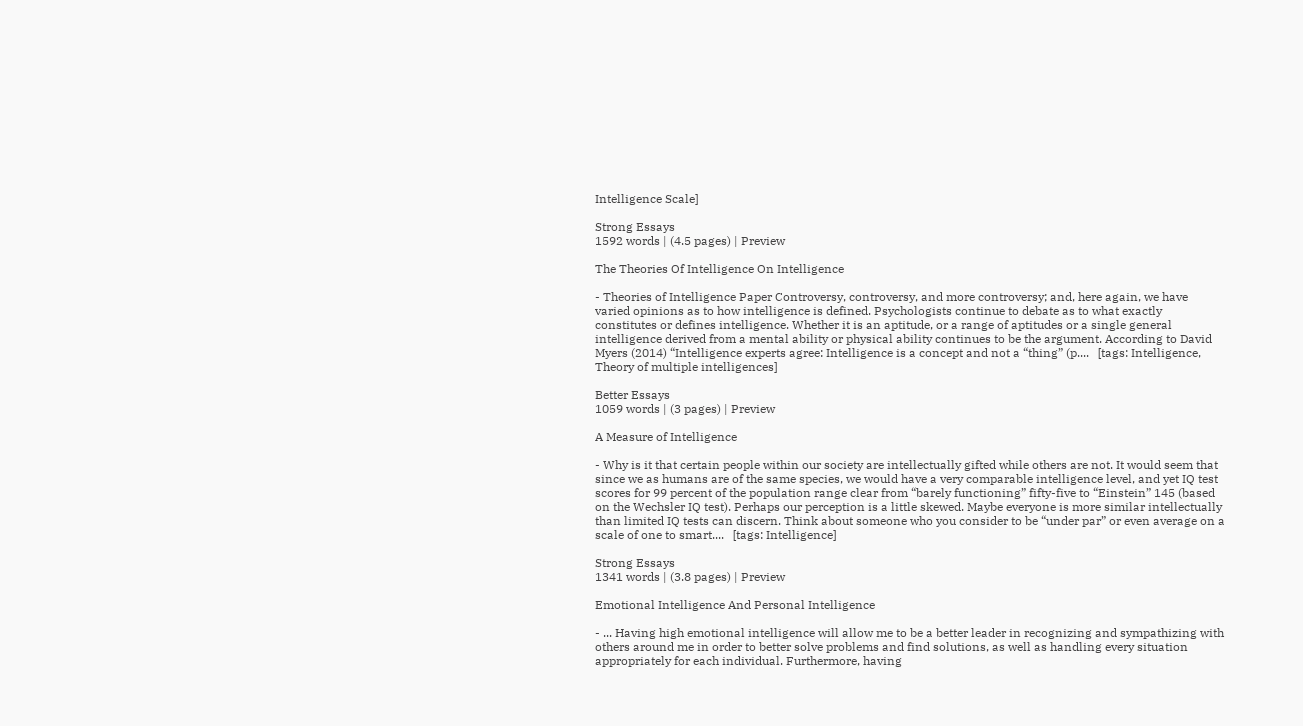Intelligence Scale]

Strong Essays
1592 words | (4.5 pages) | Preview

The Theories Of Intelligence On Intelligence

- Theories of Intelligence Paper Controversy, controversy, and more controversy; and, here again, we have varied opinions as to how intelligence is defined. Psychologists continue to debate as to what exactly constitutes or defines intelligence. Whether it is an aptitude, or a range of aptitudes or a single general intelligence derived from a mental ability or physical ability continues to be the argument. According to David Myers (2014) “Intelligence experts agree: Intelligence is a concept and not a “thing” (p....   [tags: Intelligence, Theory of multiple intelligences]

Better Essays
1059 words | (3 pages) | Preview

A Measure of Intelligence

- Why is it that certain people within our society are intellectually gifted while others are not. It would seem that since we as humans are of the same species, we would have a very comparable intelligence level, and yet IQ test scores for 99 percent of the population range clear from “barely functioning” fifty-five to “Einstein” 145 (based on the Wechsler IQ test). Perhaps our perception is a little skewed. Maybe everyone is more similar intellectually than limited IQ tests can discern. Think about someone who you consider to be “under par” or even average on a scale of one to smart....   [tags: Intelligence]

Strong Essays
1341 words | (3.8 pages) | Preview

Emotional Intelligence And Personal Intelligence

- ... Having high emotional intelligence will allow me to be a better leader in recognizing and sympathizing with others around me in order to better solve problems and find solutions, as well as handling every situation appropriately for each individual. Furthermore, having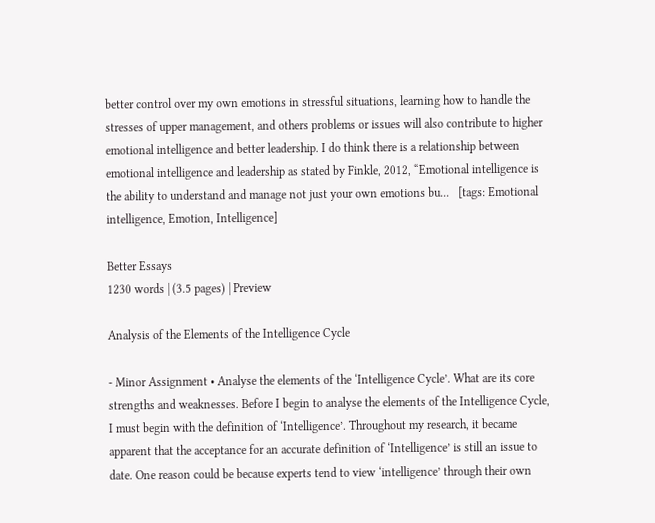better control over my own emotions in stressful situations, learning how to handle the stresses of upper management, and others problems or issues will also contribute to higher emotional intelligence and better leadership. I do think there is a relationship between emotional intelligence and leadership as stated by Finkle, 2012, “Emotional intelligence is the ability to understand and manage not just your own emotions bu...   [tags: Emotional intelligence, Emotion, Intelligence]

Better Essays
1230 words | (3.5 pages) | Preview

Analysis of the Elements of the Intelligence Cycle

- Minor Assignment • Analyse the elements of the ‘Intelligence Cycle’. What are its core strengths and weaknesses. Before I begin to analyse the elements of the Intelligence Cycle, I must begin with the definition of ‘Intelligence’. Throughout my research, it became apparent that the acceptance for an accurate definition of ‘Intelligence’ is still an issue to date. One reason could be because experts tend to view ‘intelligence’ through their own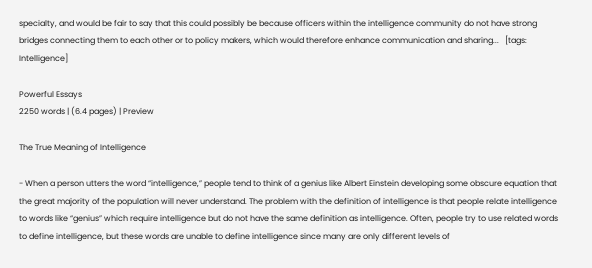specialty, and would be fair to say that this could possibly be because officers within the intelligence community do not have strong bridges connecting them to each other or to policy makers, which would therefore enhance communication and sharing...   [tags: Intelligence]

Powerful Essays
2250 words | (6.4 pages) | Preview

The True Meaning of Intelligence

- When a person utters the word “intelligence,” people tend to think of a genius like Albert Einstein developing some obscure equation that the great majority of the population will never understand. The problem with the definition of intelligence is that people relate intelligence to words like “genius” which require intelligence but do not have the same definition as intelligence. Often, people try to use related words to define intelligence, but these words are unable to define intelligence since many are only different levels of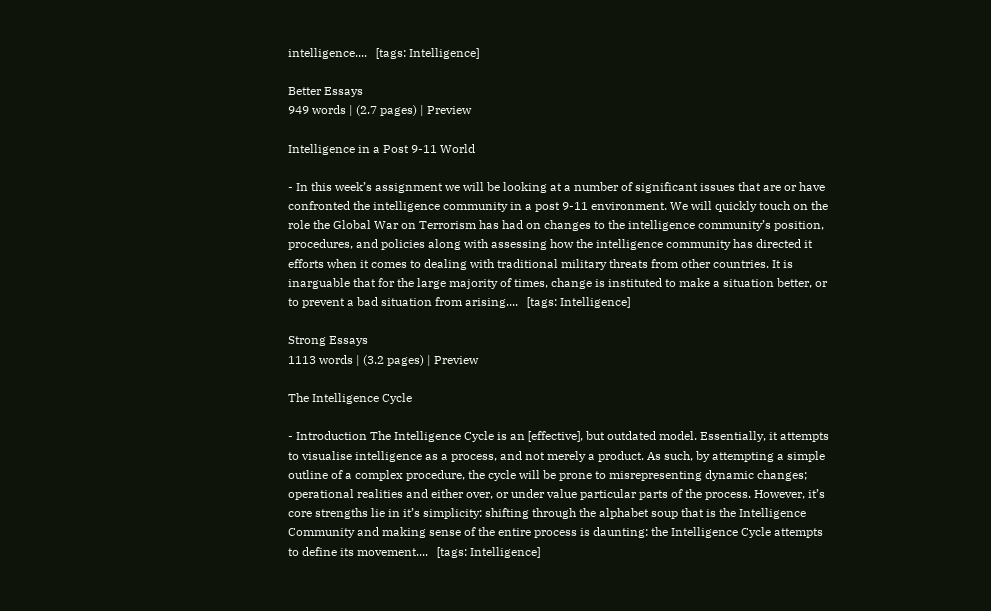intelligence....   [tags: Intelligence]

Better Essays
949 words | (2.7 pages) | Preview

Intelligence in a Post 9-11 World

- In this week’s assignment we will be looking at a number of significant issues that are or have confronted the intelligence community in a post 9-11 environment. We will quickly touch on the role the Global War on Terrorism has had on changes to the intelligence community’s position, procedures, and policies along with assessing how the intelligence community has directed it efforts when it comes to dealing with traditional military threats from other countries. It is inarguable that for the large majority of times, change is instituted to make a situation better, or to prevent a bad situation from arising....   [tags: Intelligence]

Strong Essays
1113 words | (3.2 pages) | Preview

The Intelligence Cycle

- Introduction The Intelligence Cycle is an [effective], but outdated model. Essentially, it attempts to visualise intelligence as a process, and not merely a product. As such, by attempting a simple outline of a complex procedure, the cycle will be prone to misrepresenting dynamic changes; operational realities and either over, or under value particular parts of the process. However, it’s core strengths lie in it’s simplicity: shifting through the alphabet soup that is the Intelligence Community and making sense of the entire process is daunting: the Intelligence Cycle attempts to define its movement....   [tags: Intelligence]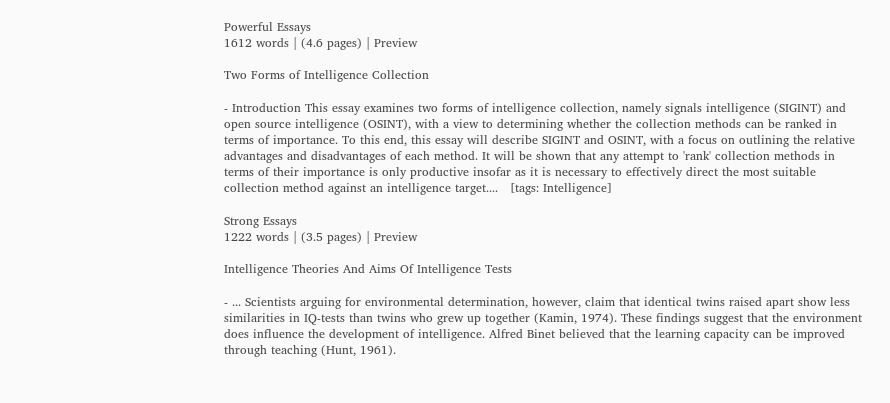Powerful Essays
1612 words | (4.6 pages) | Preview

Two Forms of Intelligence Collection

- Introduction This essay examines two forms of intelligence collection, namely signals intelligence (SIGINT) and open source intelligence (OSINT), with a view to determining whether the collection methods can be ranked in terms of importance. To this end, this essay will describe SIGINT and OSINT, with a focus on outlining the relative advantages and disadvantages of each method. It will be shown that any attempt to 'rank' collection methods in terms of their importance is only productive insofar as it is necessary to effectively direct the most suitable collection method against an intelligence target....   [tags: Intelligence]

Strong Essays
1222 words | (3.5 pages) | Preview

Intelligence Theories And Aims Of Intelligence Tests

- ... Scientists arguing for environmental determination, however, claim that identical twins raised apart show less similarities in IQ-tests than twins who grew up together (Kamin, 1974). These findings suggest that the environment does influence the development of intelligence. Alfred Binet believed that the learning capacity can be improved through teaching (Hunt, 1961).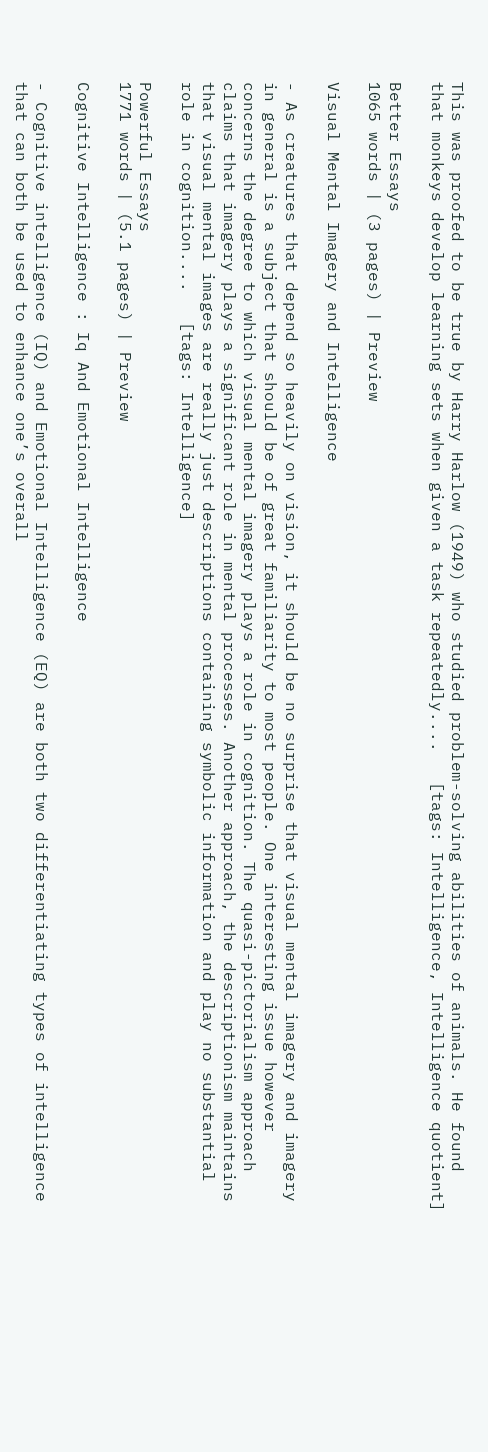This was proofed to be true by Harry Harlow (1949) who studied problem-solving abilities of animals. He found that monkeys develop learning sets when given a task repeatedly....   [tags: Intelligence, Intelligence quotient]

Better Essays
1065 words | (3 pages) | Preview

Visual Mental Imagery and Intelligence

- As creatures that depend so heavily on vision, it should be no surprise that visual mental imagery and imagery in general is a subject that should be of great familiarity to most people. One interesting issue however concerns the degree to which visual mental imagery plays a role in cognition. The quasi-pictorialism approach claims that imagery plays a significant role in mental processes. Another approach, the descriptionism maintains that visual mental images are really just descriptions containing symbolic information and play no substantial role in cognition....   [tags: Intelligence]

Powerful Essays
1771 words | (5.1 pages) | Preview

Cognitive Intelligence : Iq And Emotional Intelligence

- Cognitive intelligence (IQ) and Emotional Intelligence (EQ) are both two differentiating types of intelligence that can both be used to enhance one’s overall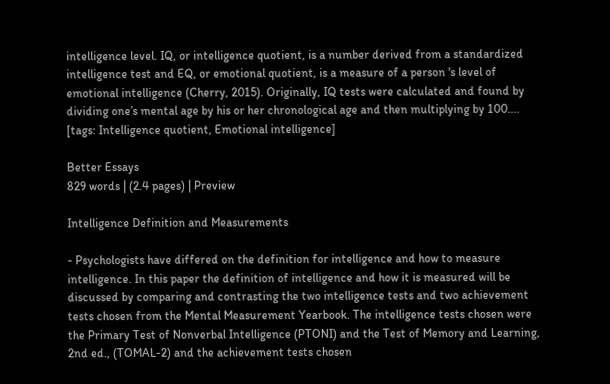intelligence level. IQ, or intelligence quotient, is a number derived from a standardized intelligence test and EQ, or emotional quotient, is a measure of a person 's level of emotional intelligence (Cherry, 2015). Originally, IQ tests were calculated and found by dividing one’s mental age by his or her chronological age and then multiplying by 100....   [tags: Intelligence quotient, Emotional intelligence]

Better Essays
829 words | (2.4 pages) | Preview

Intelligence Definition and Measurements

- Psychologists have differed on the definition for intelligence and how to measure intelligence. In this paper the definition of intelligence and how it is measured will be discussed by comparing and contrasting the two intelligence tests and two achievement tests chosen from the Mental Measurement Yearbook. The intelligence tests chosen were the Primary Test of Nonverbal Intelligence (PTONI) and the Test of Memory and Learning, 2nd ed., (TOMAL-2) and the achievement tests chosen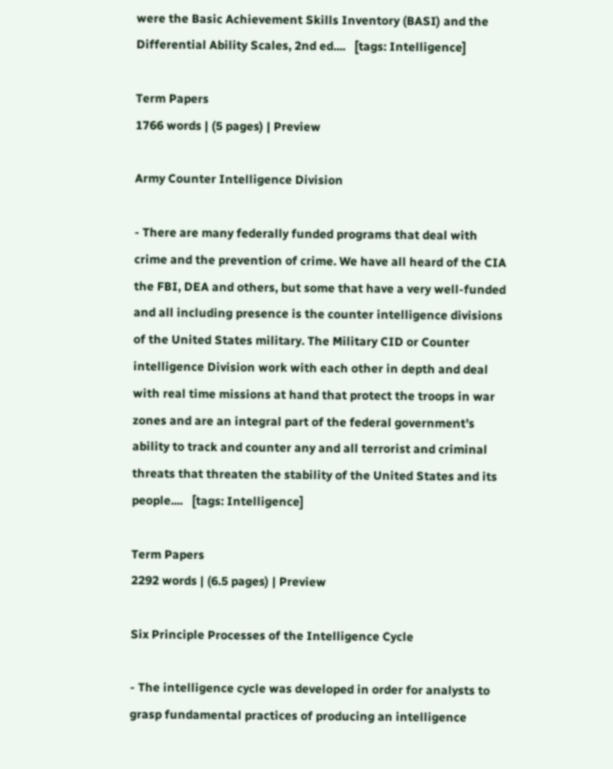were the Basic Achievement Skills Inventory (BASI) and the Differential Ability Scales, 2nd ed....   [tags: Intelligence]

Term Papers
1766 words | (5 pages) | Preview

Army Counter Intelligence Division

- There are many federally funded programs that deal with crime and the prevention of crime. We have all heard of the CIA the FBI, DEA and others, but some that have a very well-funded and all including presence is the counter intelligence divisions of the United States military. The Military CID or Counter intelligence Division work with each other in depth and deal with real time missions at hand that protect the troops in war zones and are an integral part of the federal government’s ability to track and counter any and all terrorist and criminal threats that threaten the stability of the United States and its people....   [tags: Intelligence]

Term Papers
2292 words | (6.5 pages) | Preview

Six Principle Processes of the Intelligence Cycle

- The intelligence cycle was developed in order for analysts to grasp fundamental practices of producing an intelligence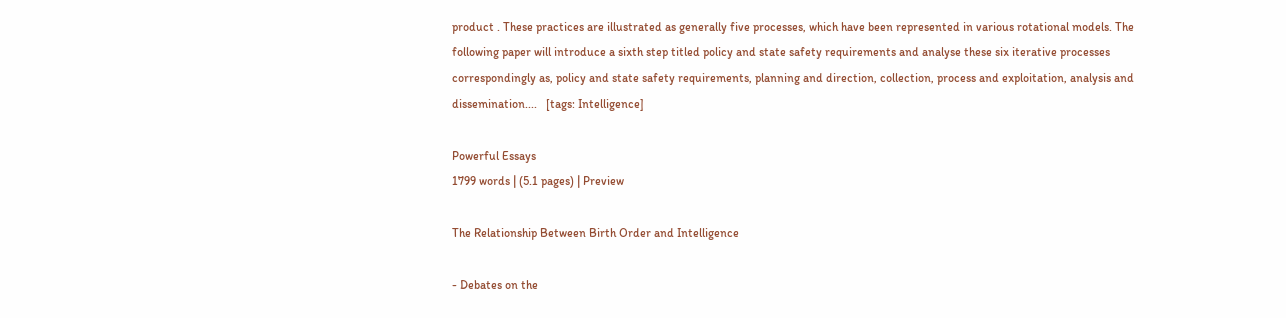product . These practices are illustrated as generally five processes, which have been represented in various rotational models. The following paper will introduce a sixth step titled policy and state safety requirements and analyse these six iterative processes correspondingly as, policy and state safety requirements, planning and direction, collection, process and exploitation, analysis and dissemination....   [tags: Intelligence]

Powerful Essays
1799 words | (5.1 pages) | Preview

The Relationship Between Birth Order and Intelligence

- Debates on the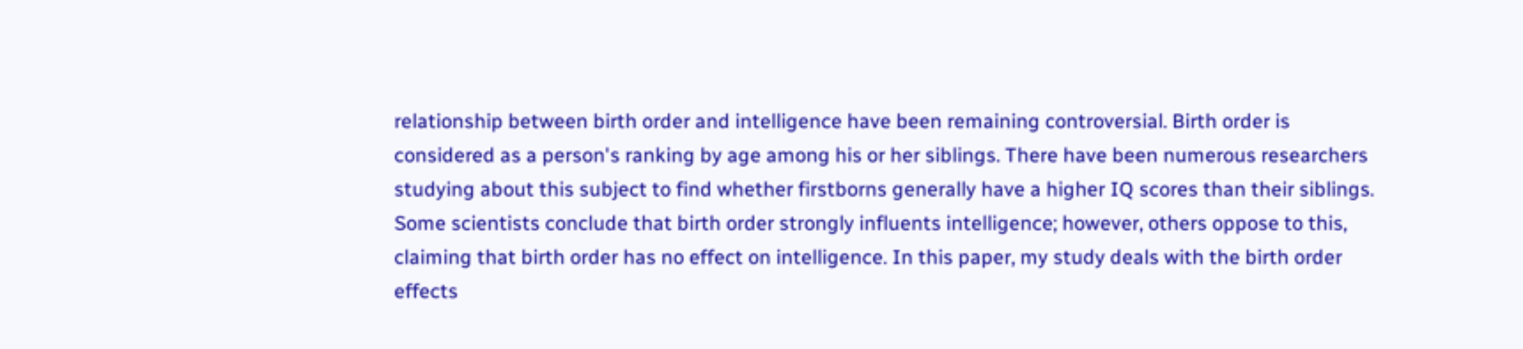relationship between birth order and intelligence have been remaining controversial. Birth order is considered as a person's ranking by age among his or her siblings. There have been numerous researchers studying about this subject to find whether firstborns generally have a higher IQ scores than their siblings. Some scientists conclude that birth order strongly influents intelligence; however, others oppose to this, claiming that birth order has no effect on intelligence. In this paper, my study deals with the birth order effects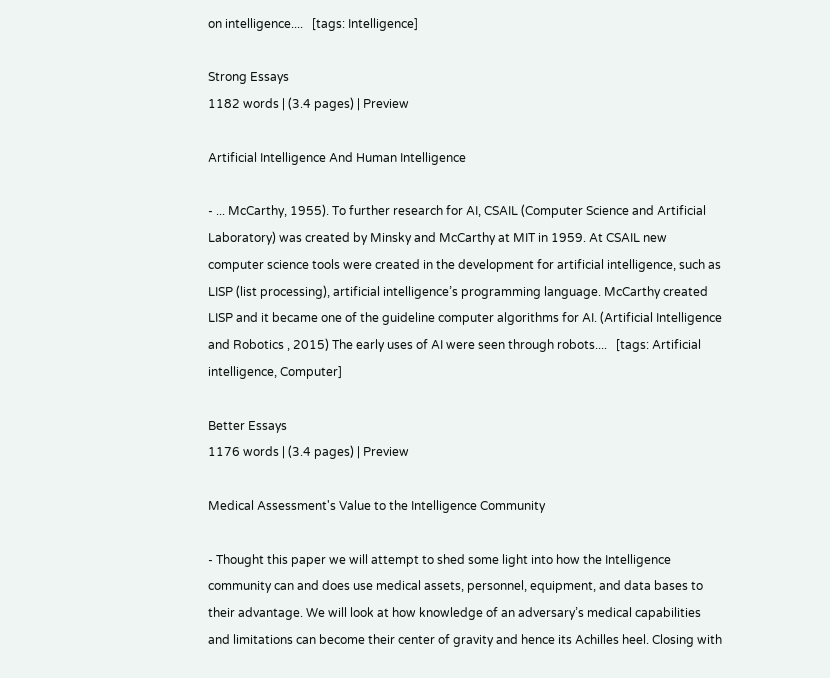on intelligence....   [tags: Intelligence]

Strong Essays
1182 words | (3.4 pages) | Preview

Artificial Intelligence And Human Intelligence

- ... McCarthy, 1955). To further research for AI, CSAIL (Computer Science and Artificial Laboratory) was created by Minsky and McCarthy at MIT in 1959. At CSAIL new computer science tools were created in the development for artificial intelligence, such as LISP (list processing), artificial intelligence’s programming language. McCarthy created LISP and it became one of the guideline computer algorithms for AI. (Artificial Intelligence and Robotics , 2015) The early uses of AI were seen through robots....   [tags: Artificial intelligence, Computer]

Better Essays
1176 words | (3.4 pages) | Preview

Medical Assessment's Value to the Intelligence Community

- Thought this paper we will attempt to shed some light into how the Intelligence community can and does use medical assets, personnel, equipment, and data bases to their advantage. We will look at how knowledge of an adversary’s medical capabilities and limitations can become their center of gravity and hence its Achilles heel. Closing with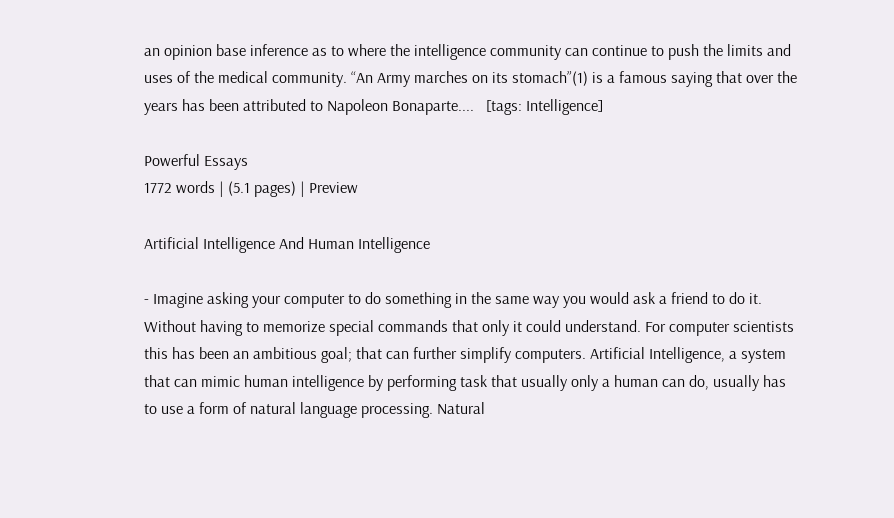an opinion base inference as to where the intelligence community can continue to push the limits and uses of the medical community. “An Army marches on its stomach”(1) is a famous saying that over the years has been attributed to Napoleon Bonaparte....   [tags: Intelligence]

Powerful Essays
1772 words | (5.1 pages) | Preview

Artificial Intelligence And Human Intelligence

- Imagine asking your computer to do something in the same way you would ask a friend to do it. Without having to memorize special commands that only it could understand. For computer scientists this has been an ambitious goal; that can further simplify computers. Artificial Intelligence, a system that can mimic human intelligence by performing task that usually only a human can do, usually has to use a form of natural language processing. Natural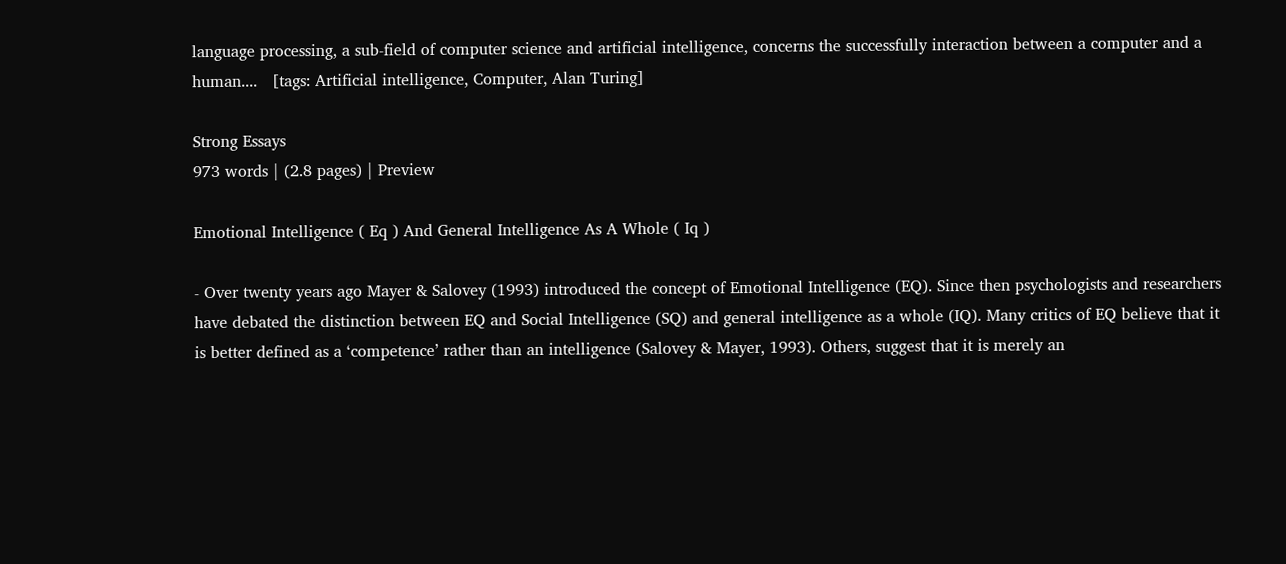language processing, a sub-field of computer science and artificial intelligence, concerns the successfully interaction between a computer and a human....   [tags: Artificial intelligence, Computer, Alan Turing]

Strong Essays
973 words | (2.8 pages) | Preview

Emotional Intelligence ( Eq ) And General Intelligence As A Whole ( Iq )

- Over twenty years ago Mayer & Salovey (1993) introduced the concept of Emotional Intelligence (EQ). Since then psychologists and researchers have debated the distinction between EQ and Social Intelligence (SQ) and general intelligence as a whole (IQ). Many critics of EQ believe that it is better defined as a ‘competence’ rather than an intelligence (Salovey & Mayer, 1993). Others, suggest that it is merely an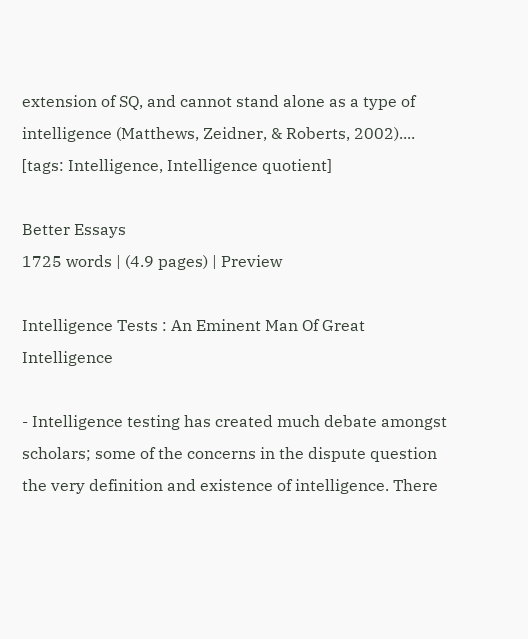extension of SQ, and cannot stand alone as a type of intelligence (Matthews, Zeidner, & Roberts, 2002)....   [tags: Intelligence, Intelligence quotient]

Better Essays
1725 words | (4.9 pages) | Preview

Intelligence Tests : An Eminent Man Of Great Intelligence

- Intelligence testing has created much debate amongst scholars; some of the concerns in the dispute question the very definition and existence of intelligence. There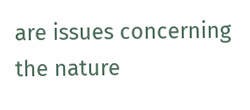are issues concerning the nature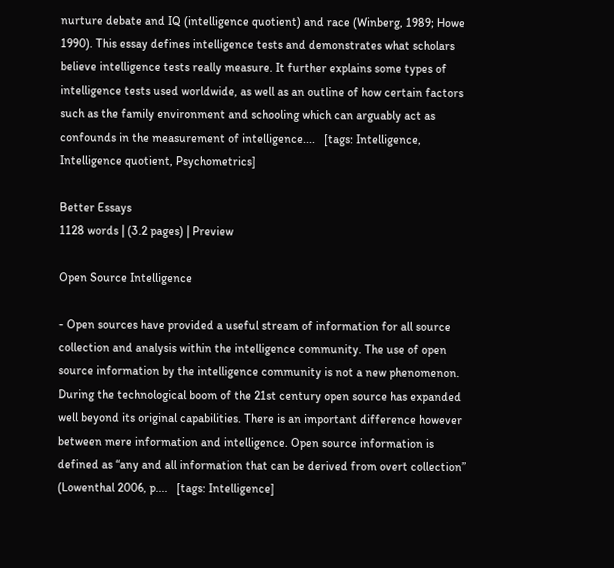nurture debate and IQ (intelligence quotient) and race (Winberg, 1989; Howe 1990). This essay defines intelligence tests and demonstrates what scholars believe intelligence tests really measure. It further explains some types of intelligence tests used worldwide, as well as an outline of how certain factors such as the family environment and schooling which can arguably act as confounds in the measurement of intelligence....   [tags: Intelligence, Intelligence quotient, Psychometrics]

Better Essays
1128 words | (3.2 pages) | Preview

Open Source Intelligence

- Open sources have provided a useful stream of information for all source collection and analysis within the intelligence community. The use of open source information by the intelligence community is not a new phenomenon. During the technological boom of the 21st century open source has expanded well beyond its original capabilities. There is an important difference however between mere information and intelligence. Open source information is defined as “any and all information that can be derived from overt collection” (Lowenthal 2006, p....   [tags: Intelligence]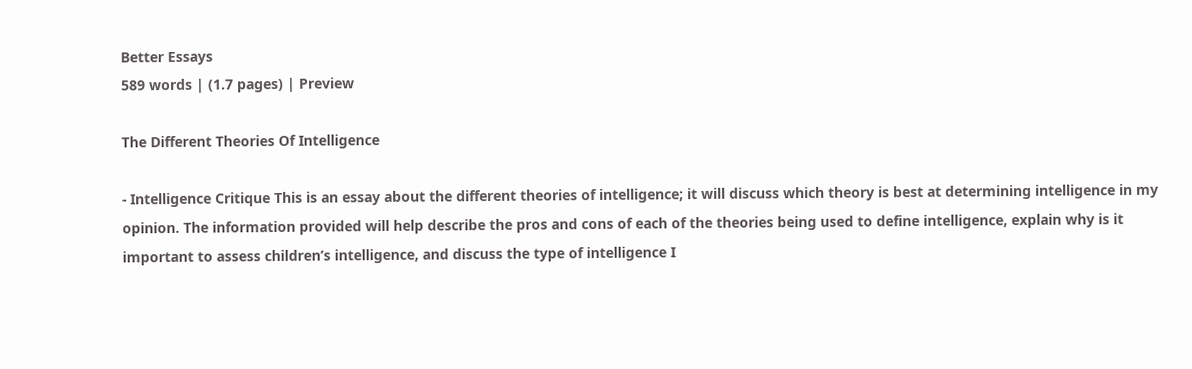Better Essays
589 words | (1.7 pages) | Preview

The Different Theories Of Intelligence

- Intelligence Critique This is an essay about the different theories of intelligence; it will discuss which theory is best at determining intelligence in my opinion. The information provided will help describe the pros and cons of each of the theories being used to define intelligence, explain why is it important to assess children’s intelligence, and discuss the type of intelligence I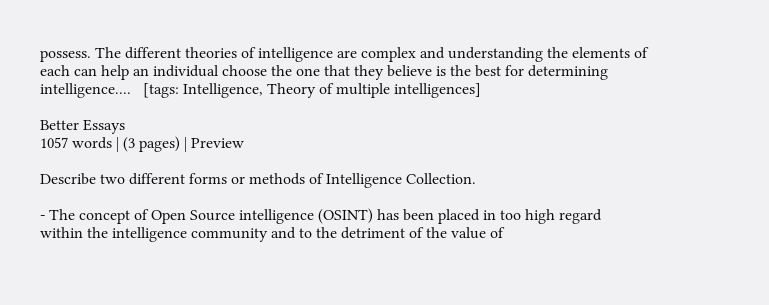possess. The different theories of intelligence are complex and understanding the elements of each can help an individual choose the one that they believe is the best for determining intelligence....   [tags: Intelligence, Theory of multiple intelligences]

Better Essays
1057 words | (3 pages) | Preview

Describe two different forms or methods of Intelligence Collection.

- The concept of Open Source intelligence (OSINT) has been placed in too high regard within the intelligence community and to the detriment of the value of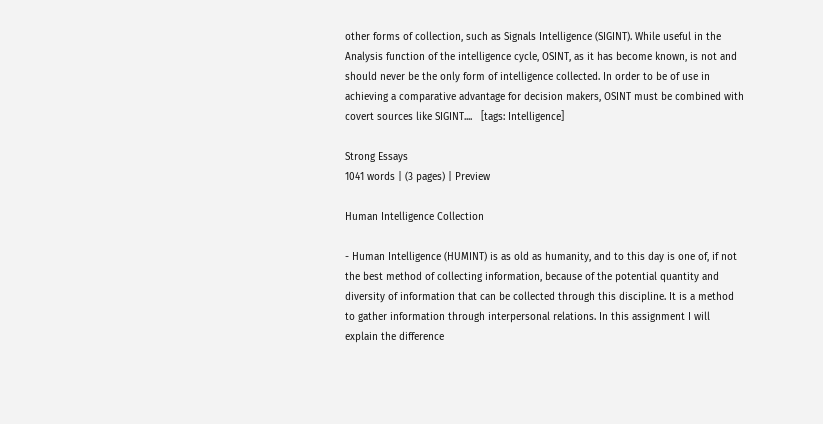other forms of collection, such as Signals Intelligence (SIGINT). While useful in the Analysis function of the intelligence cycle, OSINT, as it has become known, is not and should never be the only form of intelligence collected. In order to be of use in achieving a comparative advantage for decision makers, OSINT must be combined with covert sources like SIGINT....   [tags: Intelligence]

Strong Essays
1041 words | (3 pages) | Preview

Human Intelligence Collection

- Human Intelligence (HUMINT) is as old as humanity, and to this day is one of, if not the best method of collecting information, because of the potential quantity and diversity of information that can be collected through this discipline. It is a method to gather information through interpersonal relations. In this assignment I will explain the difference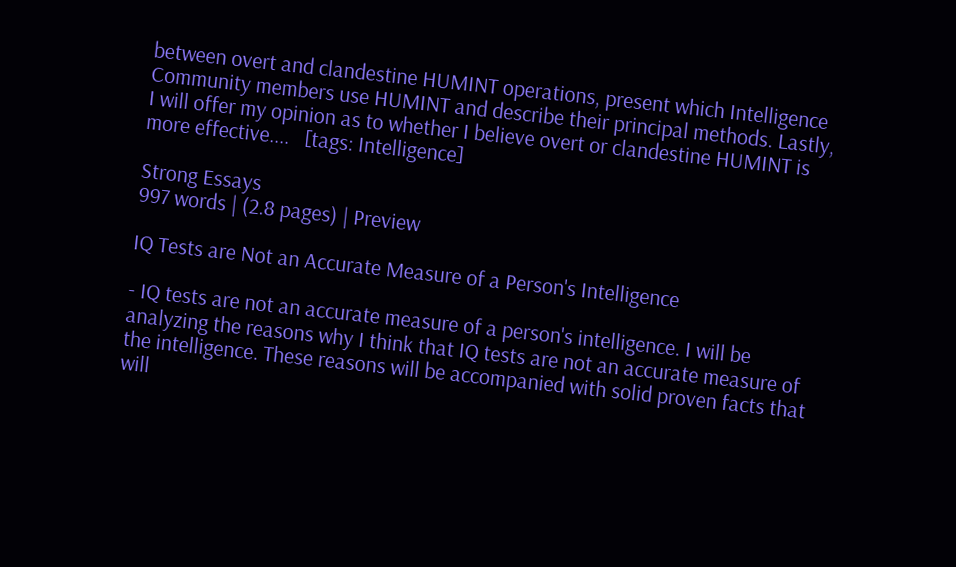between overt and clandestine HUMINT operations, present which Intelligence Community members use HUMINT and describe their principal methods. Lastly, I will offer my opinion as to whether I believe overt or clandestine HUMINT is more effective....   [tags: Intelligence]

Strong Essays
997 words | (2.8 pages) | Preview

IQ Tests are Not an Accurate Measure of a Person's Intelligence

- IQ tests are not an accurate measure of a person's intelligence. I will be analyzing the reasons why I think that IQ tests are not an accurate measure of the intelligence. These reasons will be accompanied with solid proven facts that will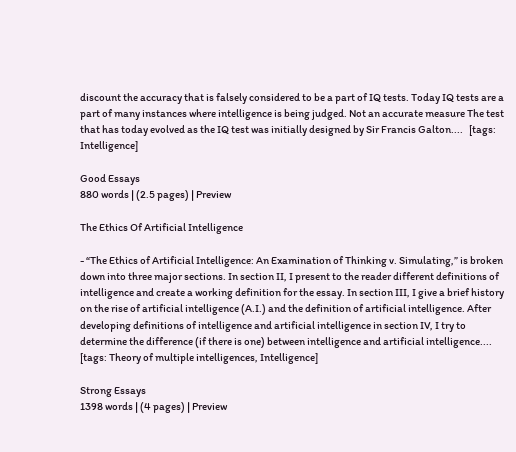discount the accuracy that is falsely considered to be a part of IQ tests. Today IQ tests are a part of many instances where intelligence is being judged. Not an accurate measure The test that has today evolved as the IQ test was initially designed by Sir Francis Galton....   [tags: Intelligence]

Good Essays
880 words | (2.5 pages) | Preview

The Ethics Of Artificial Intelligence

- “The Ethics of Artificial Intelligence: An Examination of Thinking v. Simulating,” is broken down into three major sections. In section II, I present to the reader different definitions of intelligence and create a working definition for the essay. In section III, I give a brief history on the rise of artificial intelligence (A.I.) and the definition of artificial intelligence. After developing definitions of intelligence and artificial intelligence in section IV, I try to determine the difference (if there is one) between intelligence and artificial intelligence....   [tags: Theory of multiple intelligences, Intelligence]

Strong Essays
1398 words | (4 pages) | Preview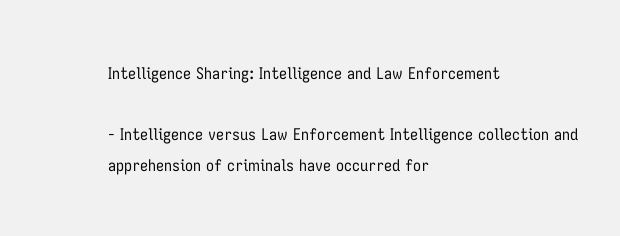Intelligence Sharing: Intelligence and Law Enforcement

- Intelligence versus Law Enforcement Intelligence collection and apprehension of criminals have occurred for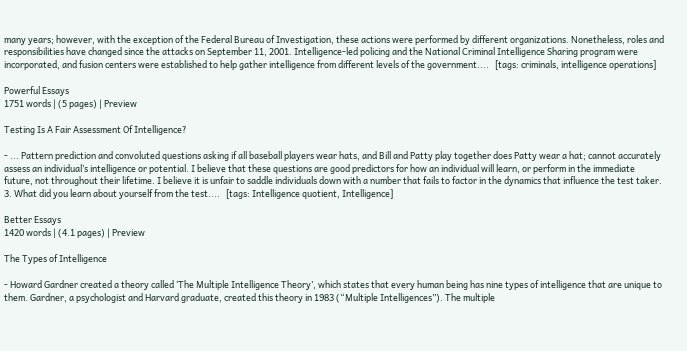many years; however, with the exception of the Federal Bureau of Investigation, these actions were performed by different organizations. Nonetheless, roles and responsibilities have changed since the attacks on September 11, 2001. Intelligence-led policing and the National Criminal Intelligence Sharing program were incorporated, and fusion centers were established to help gather intelligence from different levels of the government....   [tags: criminals, intelligence operations]

Powerful Essays
1751 words | (5 pages) | Preview

Testing Is A Fair Assessment Of Intelligence?

- ... Pattern prediction and convoluted questions asking if all baseball players wear hats, and Bill and Patty play together does Patty wear a hat; cannot accurately assess an individual’s intelligence or potential. I believe that these questions are good predictors for how an individual will learn, or perform in the immediate future, not throughout their lifetime. I believe it is unfair to saddle individuals down with a number that fails to factor in the dynamics that influence the test taker. 3. What did you learn about yourself from the test....   [tags: Intelligence quotient, Intelligence]

Better Essays
1420 words | (4.1 pages) | Preview

The Types of Intelligence

- Howard Gardner created a theory called ‘The Multiple Intelligence Theory’, which states that every human being has nine types of intelligence that are unique to them. Gardner, a psychologist and Harvard graduate, created this theory in 1983 (“Multiple Intelligences”). The multiple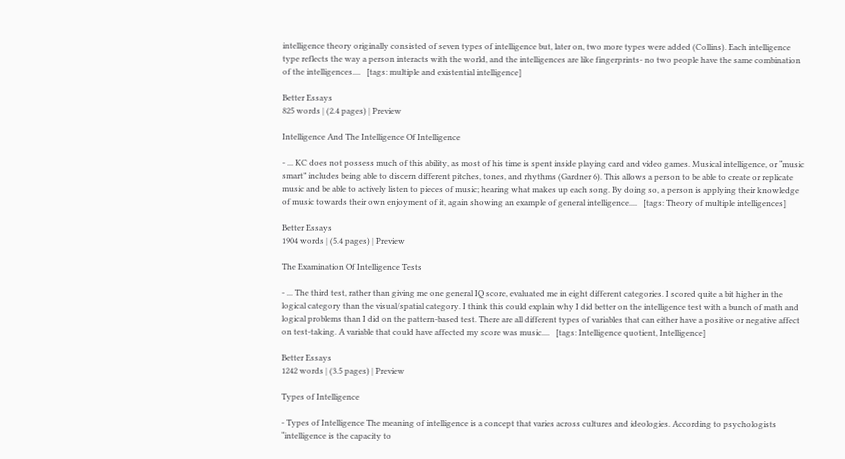intelligence theory originally consisted of seven types of intelligence but, later on, two more types were added (Collins). Each intelligence type reflects the way a person interacts with the world, and the intelligences are like fingerprints- no two people have the same combination of the intelligences....   [tags: multiple and existential intelligence]

Better Essays
825 words | (2.4 pages) | Preview

Intelligence And The Intelligence Of Intelligence

- ... KC does not possess much of this ability, as most of his time is spent inside playing card and video games. Musical intelligence, or “music smart” includes being able to discern different pitches, tones, and rhythms (Gardner 6). This allows a person to be able to create or replicate music and be able to actively listen to pieces of music; hearing what makes up each song. By doing so, a person is applying their knowledge of music towards their own enjoyment of it, again showing an example of general intelligence....   [tags: Theory of multiple intelligences]

Better Essays
1904 words | (5.4 pages) | Preview

The Examination Of Intelligence Tests

- ... The third test, rather than giving me one general IQ score, evaluated me in eight different categories. I scored quite a bit higher in the logical category than the visual/spatial category. I think this could explain why I did better on the intelligence test with a bunch of math and logical problems than I did on the pattern-based test. There are all different types of variables that can either have a positive or negative affect on test-taking. A variable that could have affected my score was music....   [tags: Intelligence quotient, Intelligence]

Better Essays
1242 words | (3.5 pages) | Preview

Types of Intelligence

- Types of Intelligence The meaning of intelligence is a concept that varies across cultures and ideologies. According to psychologists “intelligence is the capacity to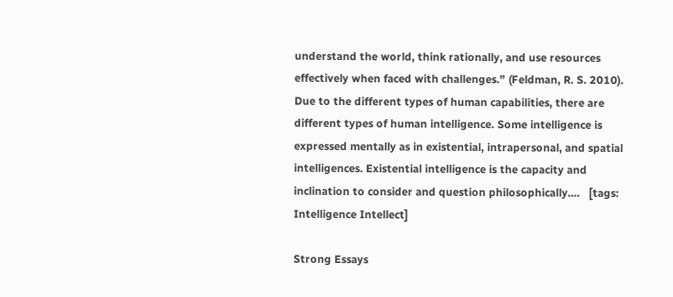understand the world, think rationally, and use resources effectively when faced with challenges.” (Feldman, R. S. 2010). Due to the different types of human capabilities, there are different types of human intelligence. Some intelligence is expressed mentally as in existential, intrapersonal, and spatial intelligences. Existential intelligence is the capacity and inclination to consider and question philosophically....   [tags: Intelligence Intellect]

Strong Essays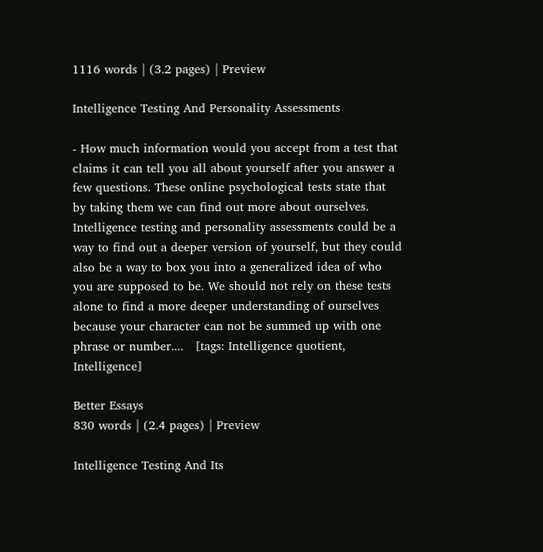1116 words | (3.2 pages) | Preview

Intelligence Testing And Personality Assessments

- How much information would you accept from a test that claims it can tell you all about yourself after you answer a few questions. These online psychological tests state that by taking them we can find out more about ourselves. Intelligence testing and personality assessments could be a way to find out a deeper version of yourself, but they could also be a way to box you into a generalized idea of who you are supposed to be. We should not rely on these tests alone to find a more deeper understanding of ourselves because your character can not be summed up with one phrase or number....   [tags: Intelligence quotient, Intelligence]

Better Essays
830 words | (2.4 pages) | Preview

Intelligence Testing And Its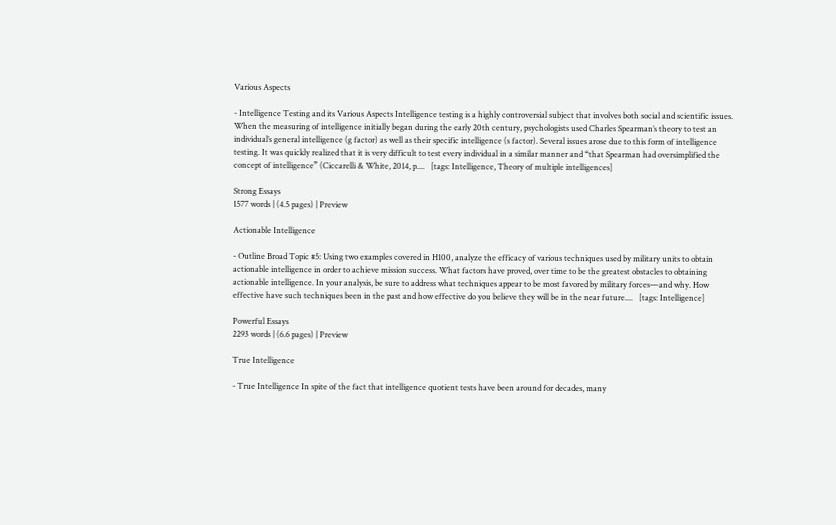Various Aspects

- Intelligence Testing and its Various Aspects Intelligence testing is a highly controversial subject that involves both social and scientific issues. When the measuring of intelligence initially began during the early 20th century, psychologists used Charles Spearman’s theory to test an individual’s general intelligence (g factor) as well as their specific intelligence (s factor). Several issues arose due to this form of intelligence testing. It was quickly realized that it is very difficult to test every individual in a similar manner and “that Spearman had oversimplified the concept of intelligence” (Ciccarelli & White, 2014, p....   [tags: Intelligence, Theory of multiple intelligences]

Strong Essays
1577 words | (4.5 pages) | Preview

Actionable Intelligence

- Outline Broad Topic #5: Using two examples covered in H100, analyze the efficacy of various techniques used by military units to obtain actionable intelligence in order to achieve mission success. What factors have proved, over time to be the greatest obstacles to obtaining actionable intelligence. In your analysis, be sure to address what techniques appear to be most favored by military forces—and why. How effective have such techniques been in the past and how effective do you believe they will be in the near future....   [tags: Intelligence]

Powerful Essays
2293 words | (6.6 pages) | Preview

True Intelligence

- True Intelligence In spite of the fact that intelligence quotient tests have been around for decades, many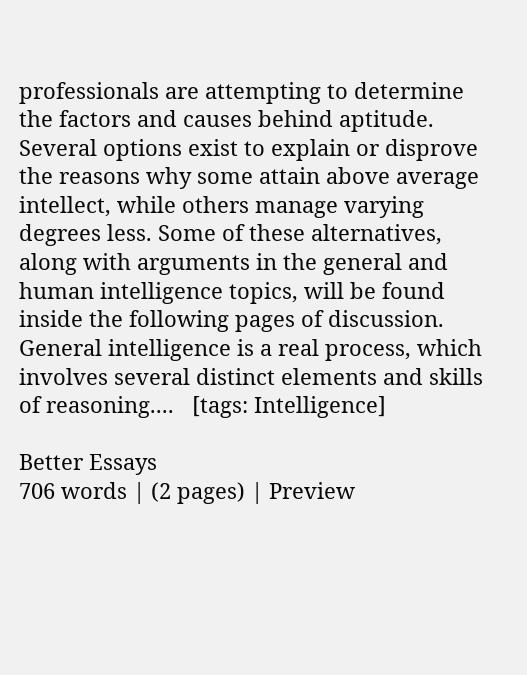professionals are attempting to determine the factors and causes behind aptitude. Several options exist to explain or disprove the reasons why some attain above average intellect, while others manage varying degrees less. Some of these alternatives, along with arguments in the general and human intelligence topics, will be found inside the following pages of discussion. General intelligence is a real process, which involves several distinct elements and skills of reasoning....   [tags: Intelligence]

Better Essays
706 words | (2 pages) | Preview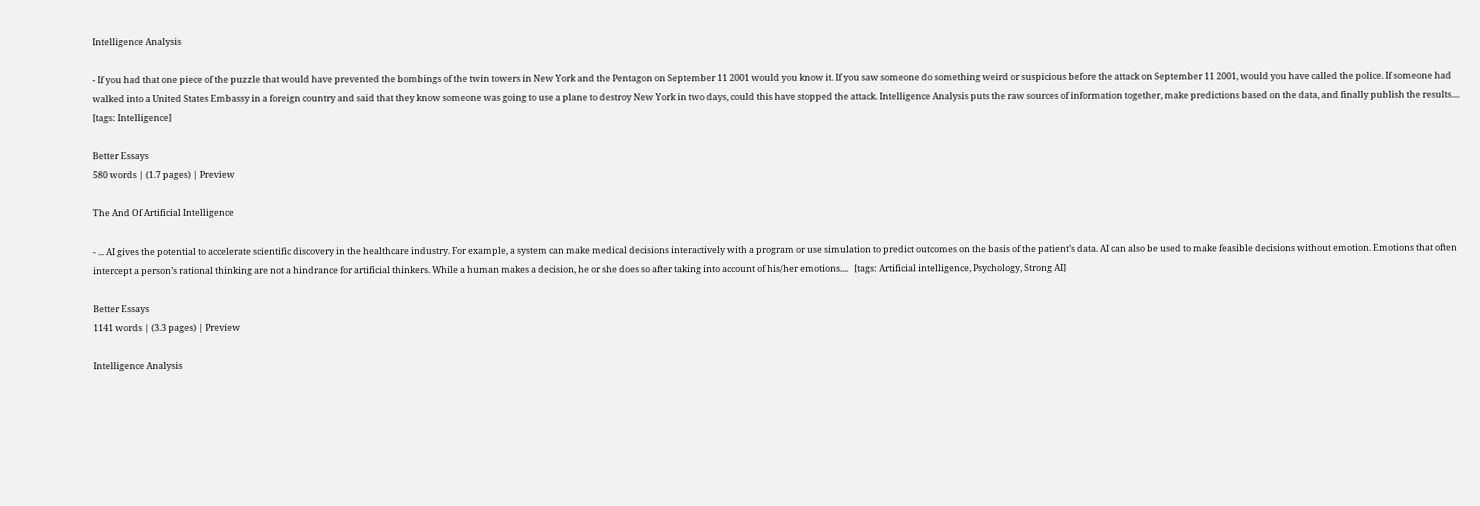Intelligence Analysis

- If you had that one piece of the puzzle that would have prevented the bombings of the twin towers in New York and the Pentagon on September 11 2001 would you know it. If you saw someone do something weird or suspicious before the attack on September 11 2001, would you have called the police. If someone had walked into a United States Embassy in a foreign country and said that they know someone was going to use a plane to destroy New York in two days, could this have stopped the attack. Intelligence Analysis puts the raw sources of information together, make predictions based on the data, and finally publish the results....   [tags: Intelligence]

Better Essays
580 words | (1.7 pages) | Preview

The And Of Artificial Intelligence

- ... AI gives the potential to accelerate scientific discovery in the healthcare industry. For example, a system can make medical decisions interactively with a program or use simulation to predict outcomes on the basis of the patient’s data. AI can also be used to make feasible decisions without emotion. Emotions that often intercept a person’s rational thinking are not a hindrance for artificial thinkers. While a human makes a decision, he or she does so after taking into account of his/her emotions....   [tags: Artificial intelligence, Psychology, Strong AI]

Better Essays
1141 words | (3.3 pages) | Preview

Intelligence Analysis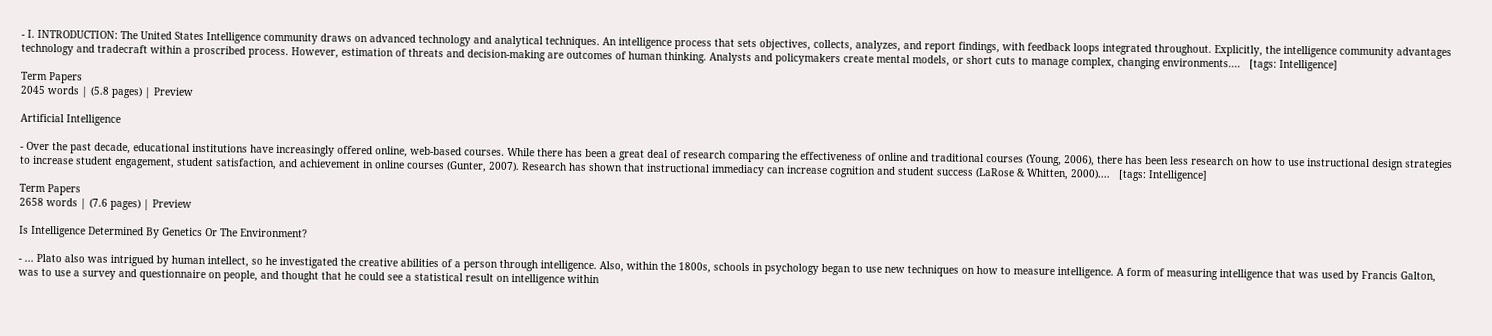- I. INTRODUCTION: The United States Intelligence community draws on advanced technology and analytical techniques. An intelligence process that sets objectives, collects, analyzes, and report findings, with feedback loops integrated throughout. Explicitly, the intelligence community advantages technology and tradecraft within a proscribed process. However, estimation of threats and decision-making are outcomes of human thinking. Analysts and policymakers create mental models, or short cuts to manage complex, changing environments....   [tags: Intelligence]

Term Papers
2045 words | (5.8 pages) | Preview

Artificial Intelligence

- Over the past decade, educational institutions have increasingly offered online, web-based courses. While there has been a great deal of research comparing the effectiveness of online and traditional courses (Young, 2006), there has been less research on how to use instructional design strategies to increase student engagement, student satisfaction, and achievement in online courses (Gunter, 2007). Research has shown that instructional immediacy can increase cognition and student success (LaRose & Whitten, 2000)....   [tags: Intelligence]

Term Papers
2658 words | (7.6 pages) | Preview

Is Intelligence Determined By Genetics Or The Environment?

- ... Plato also was intrigued by human intellect, so he investigated the creative abilities of a person through intelligence. Also, within the 1800s, schools in psychology began to use new techniques on how to measure intelligence. A form of measuring intelligence that was used by Francis Galton, was to use a survey and questionnaire on people, and thought that he could see a statistical result on intelligence within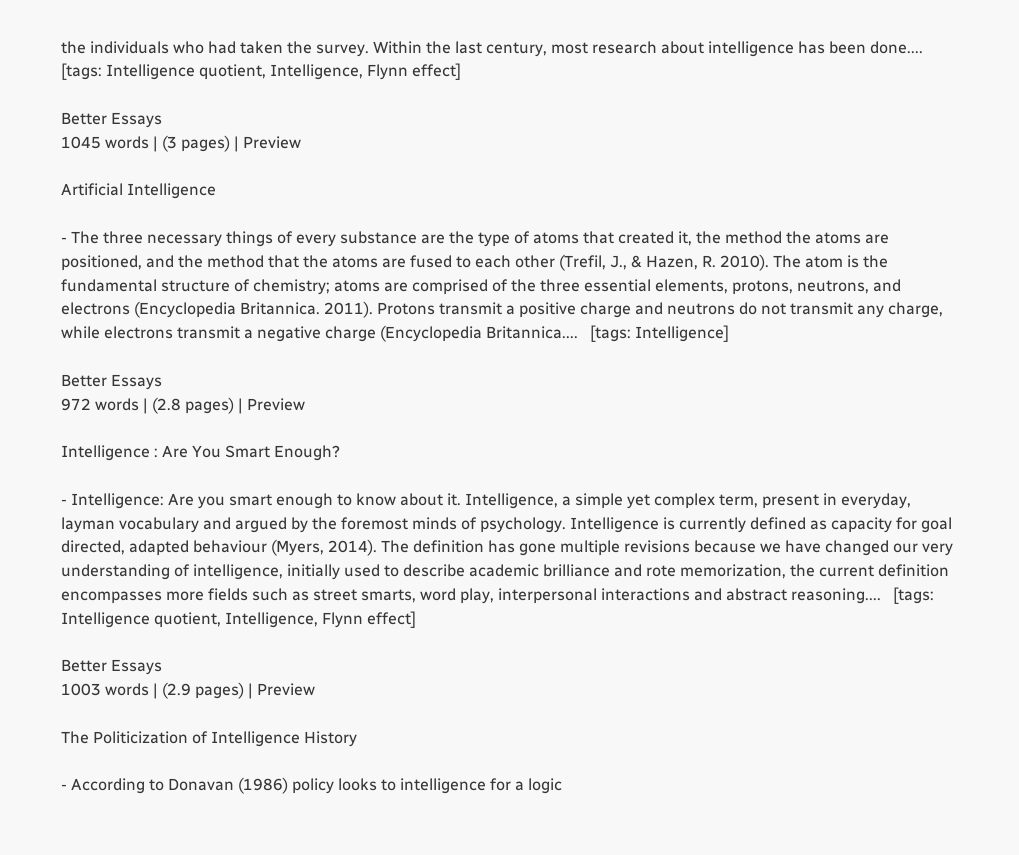the individuals who had taken the survey. Within the last century, most research about intelligence has been done....   [tags: Intelligence quotient, Intelligence, Flynn effect]

Better Essays
1045 words | (3 pages) | Preview

Artificial Intelligence

- The three necessary things of every substance are the type of atoms that created it, the method the atoms are positioned, and the method that the atoms are fused to each other (Trefil, J., & Hazen, R. 2010). The atom is the fundamental structure of chemistry; atoms are comprised of the three essential elements, protons, neutrons, and electrons (Encyclopedia Britannica. 2011). Protons transmit a positive charge and neutrons do not transmit any charge, while electrons transmit a negative charge (Encyclopedia Britannica....   [tags: Intelligence]

Better Essays
972 words | (2.8 pages) | Preview

Intelligence : Are You Smart Enough?

- Intelligence: Are you smart enough to know about it. Intelligence, a simple yet complex term, present in everyday, layman vocabulary and argued by the foremost minds of psychology. Intelligence is currently defined as capacity for goal directed, adapted behaviour (Myers, 2014). The definition has gone multiple revisions because we have changed our very understanding of intelligence, initially used to describe academic brilliance and rote memorization, the current definition encompasses more fields such as street smarts, word play, interpersonal interactions and abstract reasoning....   [tags: Intelligence quotient, Intelligence, Flynn effect]

Better Essays
1003 words | (2.9 pages) | Preview

The Politicization of Intelligence History

- According to Donavan (1986) policy looks to intelligence for a logic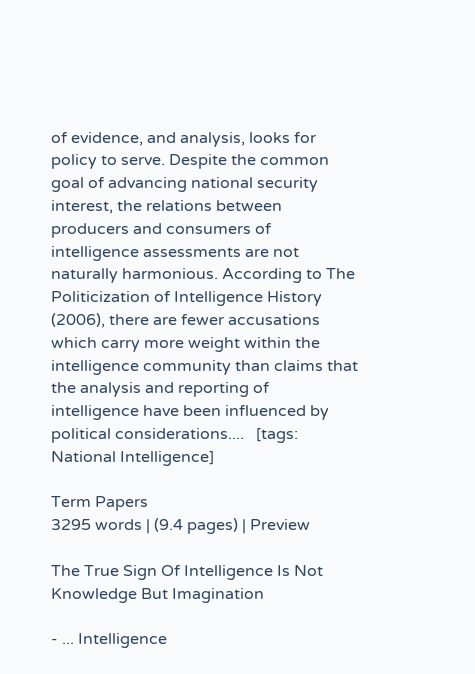of evidence, and analysis, looks for policy to serve. Despite the common goal of advancing national security interest, the relations between producers and consumers of intelligence assessments are not naturally harmonious. According to The Politicization of Intelligence History (2006), there are fewer accusations which carry more weight within the intelligence community than claims that the analysis and reporting of intelligence have been influenced by political considerations....   [tags: National Intelligence]

Term Papers
3295 words | (9.4 pages) | Preview

The True Sign Of Intelligence Is Not Knowledge But Imagination

- ... Intelligence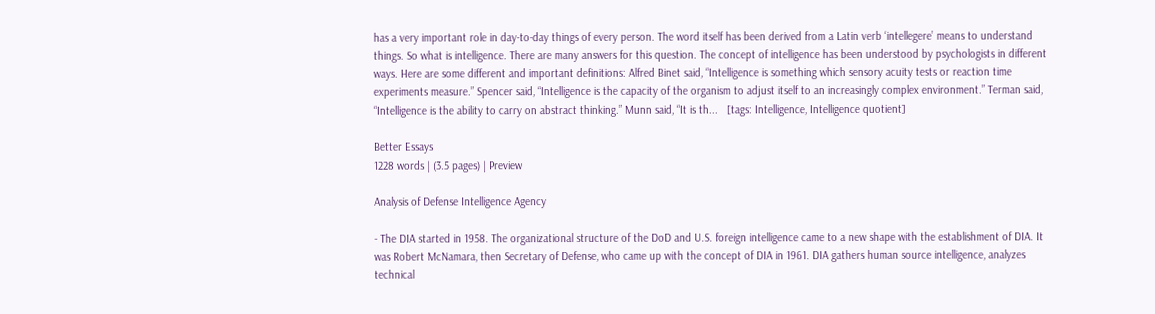has a very important role in day-to-day things of every person. The word itself has been derived from a Latin verb ‘intellegere’ means to understand things. So what is intelligence. There are many answers for this question. The concept of intelligence has been understood by psychologists in different ways. Here are some different and important definitions: Alfred Binet said, “Intelligence is something which sensory acuity tests or reaction time experiments measure.” Spencer said, “Intelligence is the capacity of the organism to adjust itself to an increasingly complex environment.” Terman said, “Intelligence is the ability to carry on abstract thinking.” Munn said, “It is th...   [tags: Intelligence, Intelligence quotient]

Better Essays
1228 words | (3.5 pages) | Preview

Analysis of Defense Intelligence Agency

- The DIA started in 1958. The organizational structure of the DoD and U.S. foreign intelligence came to a new shape with the establishment of DIA. It was Robert McNamara, then Secretary of Defense, who came up with the concept of DIA in 1961. DIA gathers human source intelligence, analyzes technical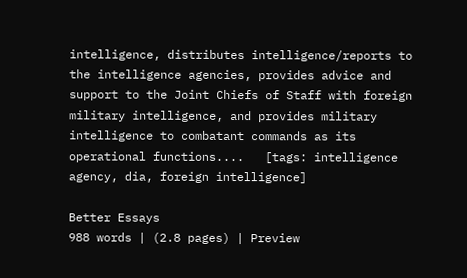intelligence, distributes intelligence/reports to the intelligence agencies, provides advice and support to the Joint Chiefs of Staff with foreign military intelligence, and provides military intelligence to combatant commands as its operational functions....   [tags: intelligence agency, dia, foreign intelligence]

Better Essays
988 words | (2.8 pages) | Preview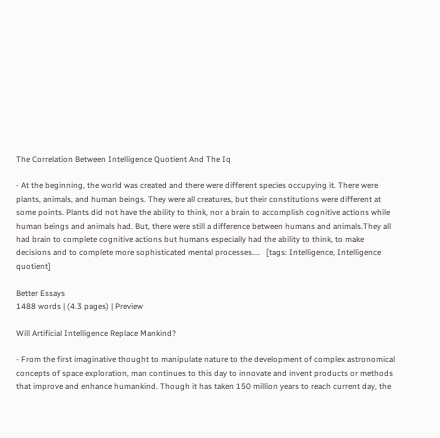The Correlation Between Intelligence Quotient And The Iq

- At the beginning, the world was created and there were different species occupying it. There were plants, animals, and human beings. They were all creatures, but their constitutions were different at some points. Plants did not have the ability to think, nor a brain to accomplish cognitive actions while human beings and animals had. But, there were still a difference between humans and animals.They all had brain to complete cognitive actions but humans especially had the ability to think, to make decisions and to complete more sophisticated mental processes....   [tags: Intelligence, Intelligence quotient]

Better Essays
1488 words | (4.3 pages) | Preview

Will Artificial Intelligence Replace Mankind?

- From the first imaginative thought to manipulate nature to the development of complex astronomical concepts of space exploration, man continues to this day to innovate and invent products or methods that improve and enhance humankind. Though it has taken 150 million years to reach current day, the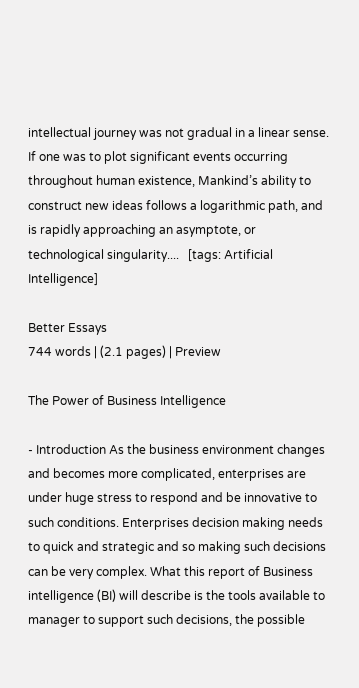intellectual journey was not gradual in a linear sense. If one was to plot significant events occurring throughout human existence, Mankind’s ability to construct new ideas follows a logarithmic path, and is rapidly approaching an asymptote, or technological singularity....   [tags: Artificial Intelligence]

Better Essays
744 words | (2.1 pages) | Preview

The Power of Business Intelligence

- Introduction As the business environment changes and becomes more complicated, enterprises are under huge stress to respond and be innovative to such conditions. Enterprises decision making needs to quick and strategic and so making such decisions can be very complex. What this report of Business intelligence (BI) will describe is the tools available to manager to support such decisions, the possible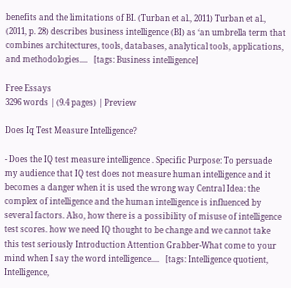benefits and the limitations of BI. (Turban et al., 2011) Turban et al., (2011, p. 28) describes business intelligence (BI) as ‘an umbrella term that combines architectures, tools, databases, analytical tools, applications, and methodologies....   [tags: Business intelligence]

Free Essays
3296 words | (9.4 pages) | Preview

Does Iq Test Measure Intelligence?

- Does the IQ test measure intelligence . Specific Purpose: To persuade my audience that IQ test does not measure human intelligence and it becomes a danger when it is used the wrong way Central Idea: the complex of intelligence and the human intelligence is influenced by several factors. Also, how there is a possibility of misuse of intelligence test scores. how we need IQ thought to be change and we cannot take this test seriously Introduction Attention Grabber-What come to your mind when I say the word intelligence....   [tags: Intelligence quotient, Intelligence,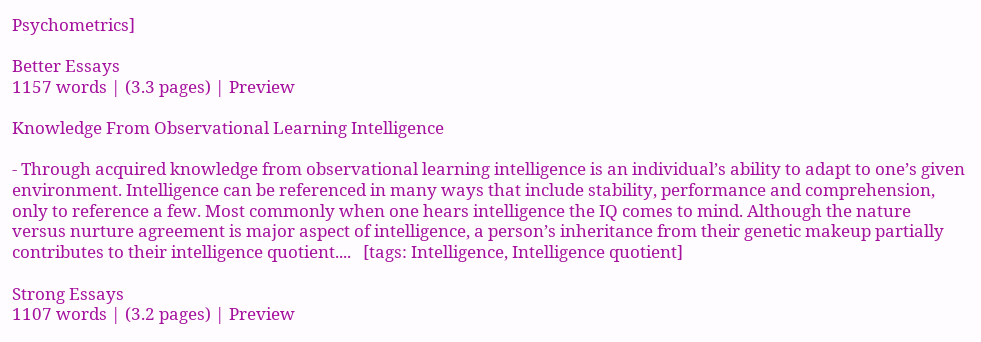Psychometrics]

Better Essays
1157 words | (3.3 pages) | Preview

Knowledge From Observational Learning Intelligence

- Through acquired knowledge from observational learning intelligence is an individual’s ability to adapt to one’s given environment. Intelligence can be referenced in many ways that include stability, performance and comprehension, only to reference a few. Most commonly when one hears intelligence the IQ comes to mind. Although the nature versus nurture agreement is major aspect of intelligence, a person’s inheritance from their genetic makeup partially contributes to their intelligence quotient....   [tags: Intelligence, Intelligence quotient]

Strong Essays
1107 words | (3.2 pages) | Preview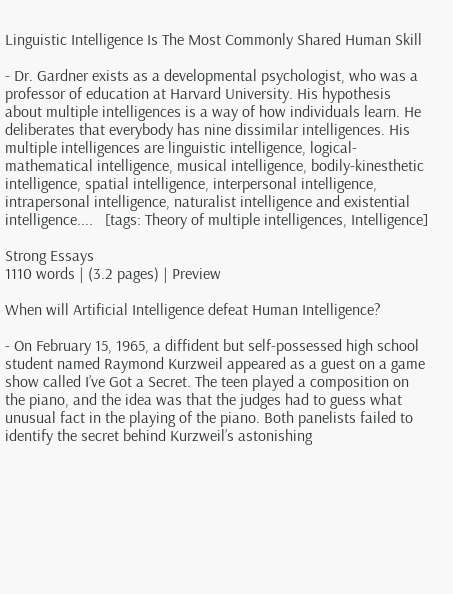Linguistic Intelligence Is The Most Commonly Shared Human Skill

- Dr. Gardner exists as a developmental psychologist, who was a professor of education at Harvard University. His hypothesis about multiple intelligences is a way of how individuals learn. He deliberates that everybody has nine dissimilar intelligences. His multiple intelligences are linguistic intelligence, logical-mathematical intelligence, musical intelligence, bodily-kinesthetic intelligence, spatial intelligence, interpersonal intelligence, intrapersonal intelligence, naturalist intelligence and existential intelligence....   [tags: Theory of multiple intelligences, Intelligence]

Strong Essays
1110 words | (3.2 pages) | Preview

When will Artificial Intelligence defeat Human Intelligence?

- On February 15, 1965, a diffident but self-possessed high school student named Raymond Kurzweil appeared as a guest on a game show called I’ve Got a Secret. The teen played a composition on the piano, and the idea was that the judges had to guess what unusual fact in the playing of the piano. Both panelists failed to identify the secret behind Kurzweil’s astonishing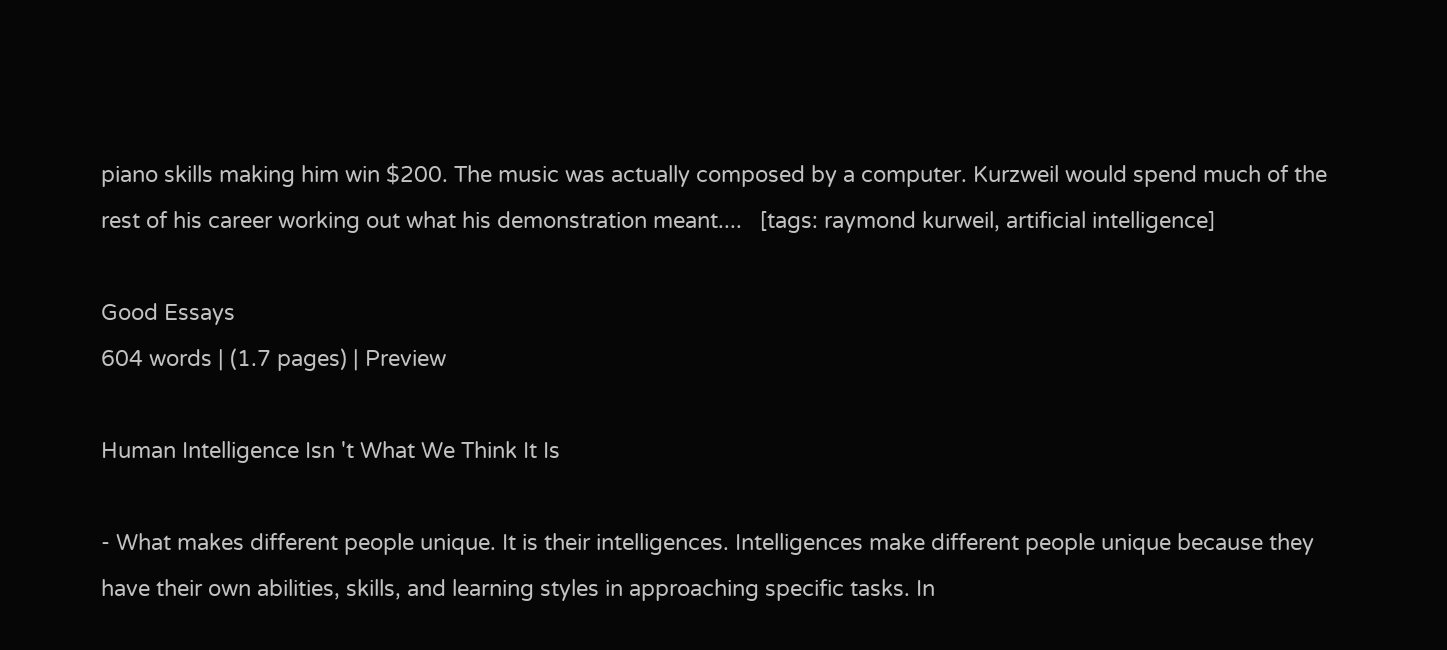piano skills making him win $200. The music was actually composed by a computer. Kurzweil would spend much of the rest of his career working out what his demonstration meant....   [tags: raymond kurweil, artificial intelligence]

Good Essays
604 words | (1.7 pages) | Preview

Human Intelligence Isn 't What We Think It Is

- What makes different people unique. It is their intelligences. Intelligences make different people unique because they have their own abilities, skills, and learning styles in approaching specific tasks. In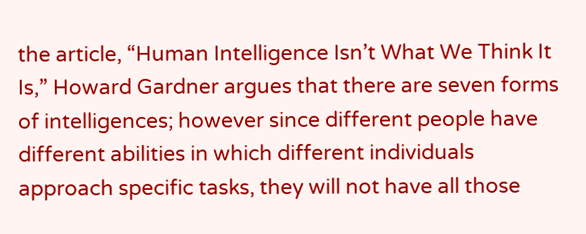the article, “Human Intelligence Isn’t What We Think It Is,” Howard Gardner argues that there are seven forms of intelligences; however since different people have different abilities in which different individuals approach specific tasks, they will not have all those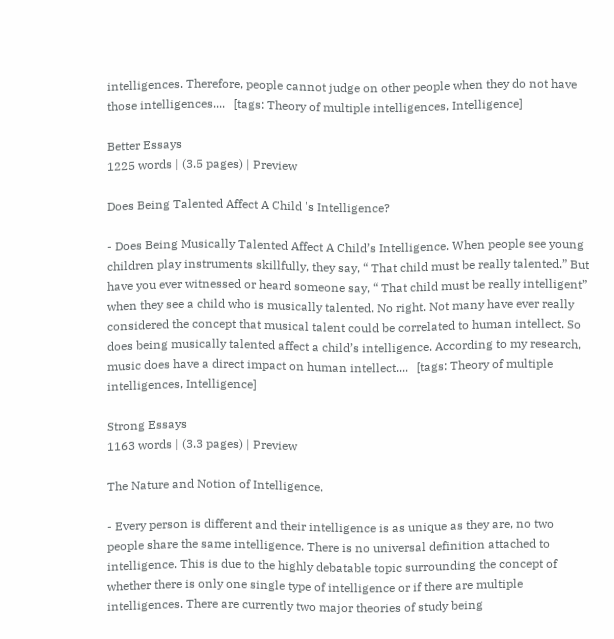intelligences. Therefore, people cannot judge on other people when they do not have those intelligences....   [tags: Theory of multiple intelligences, Intelligence]

Better Essays
1225 words | (3.5 pages) | Preview

Does Being Talented Affect A Child 's Intelligence?

- Does Being Musically Talented Affect A Child’s Intelligence. When people see young children play instruments skillfully, they say, “ That child must be really talented.” But have you ever witnessed or heard someone say, “ That child must be really intelligent” when they see a child who is musically talented. No right. Not many have ever really considered the concept that musical talent could be correlated to human intellect. So does being musically talented affect a child’s intelligence. According to my research, music does have a direct impact on human intellect....   [tags: Theory of multiple intelligences, Intelligence]

Strong Essays
1163 words | (3.3 pages) | Preview

The Nature and Notion of Intelligence.

- Every person is different and their intelligence is as unique as they are, no two people share the same intelligence. There is no universal definition attached to intelligence. This is due to the highly debatable topic surrounding the concept of whether there is only one single type of intelligence or if there are multiple intelligences. There are currently two major theories of study being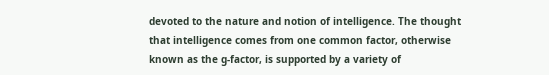devoted to the nature and notion of intelligence. The thought that intelligence comes from one common factor, otherwise known as the g-factor, is supported by a variety of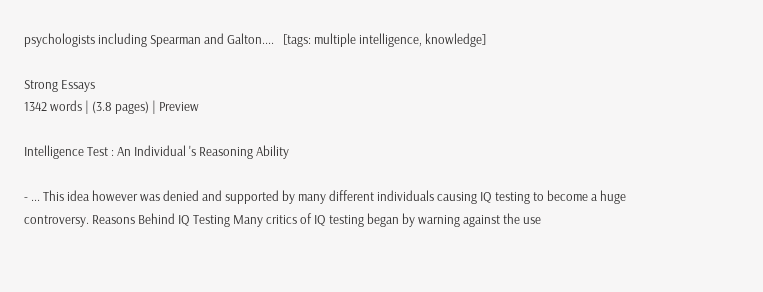psychologists including Spearman and Galton....   [tags: multiple intelligence, knowledge]

Strong Essays
1342 words | (3.8 pages) | Preview

Intelligence Test : An Individual 's Reasoning Ability

- ... This idea however was denied and supported by many different individuals causing IQ testing to become a huge controversy. Reasons Behind IQ Testing Many critics of IQ testing began by warning against the use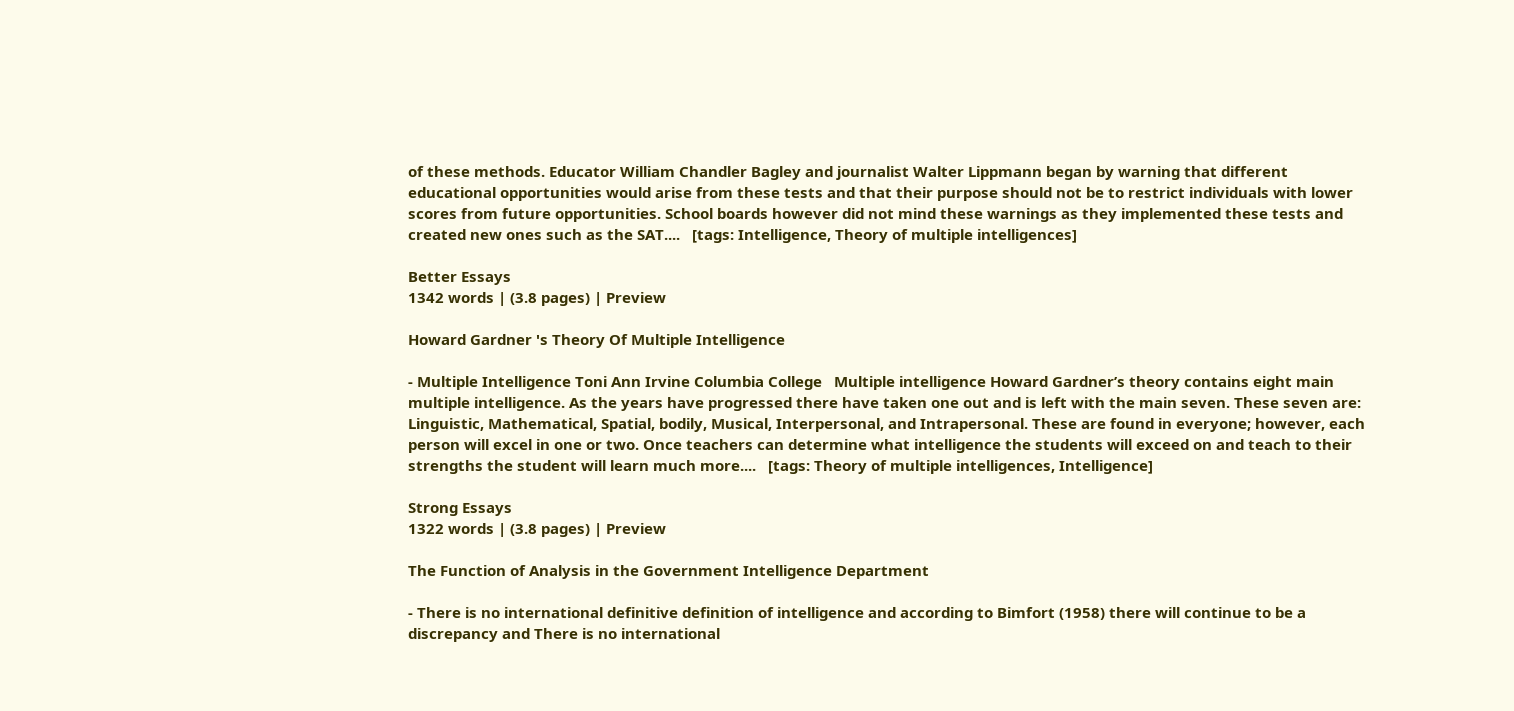of these methods. Educator William Chandler Bagley and journalist Walter Lippmann began by warning that different educational opportunities would arise from these tests and that their purpose should not be to restrict individuals with lower scores from future opportunities. School boards however did not mind these warnings as they implemented these tests and created new ones such as the SAT....   [tags: Intelligence, Theory of multiple intelligences]

Better Essays
1342 words | (3.8 pages) | Preview

Howard Gardner 's Theory Of Multiple Intelligence

- Multiple Intelligence Toni Ann Irvine Columbia College   Multiple intelligence Howard Gardner’s theory contains eight main multiple intelligence. As the years have progressed there have taken one out and is left with the main seven. These seven are: Linguistic, Mathematical, Spatial, bodily, Musical, Interpersonal, and Intrapersonal. These are found in everyone; however, each person will excel in one or two. Once teachers can determine what intelligence the students will exceed on and teach to their strengths the student will learn much more....   [tags: Theory of multiple intelligences, Intelligence]

Strong Essays
1322 words | (3.8 pages) | Preview

The Function of Analysis in the Government Intelligence Department

- There is no international definitive definition of intelligence and according to Bimfort (1958) there will continue to be a discrepancy and There is no international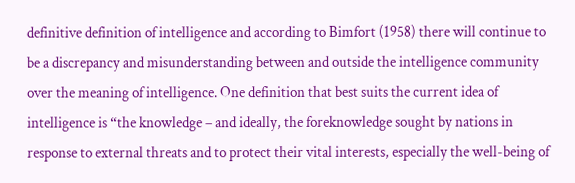definitive definition of intelligence and according to Bimfort (1958) there will continue to be a discrepancy and misunderstanding between and outside the intelligence community over the meaning of intelligence. One definition that best suits the current idea of intelligence is “the knowledge – and ideally, the foreknowledge sought by nations in response to external threats and to protect their vital interests, especially the well-being of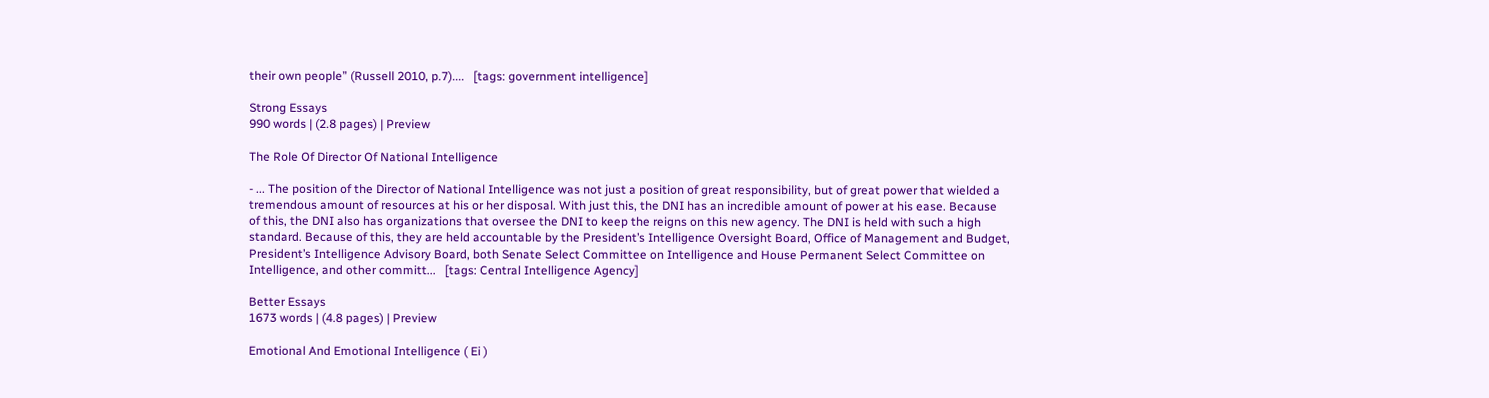their own people” (Russell 2010, p.7)....   [tags: government intelligence]

Strong Essays
990 words | (2.8 pages) | Preview

The Role Of Director Of National Intelligence

- ... The position of the Director of National Intelligence was not just a position of great responsibility, but of great power that wielded a tremendous amount of resources at his or her disposal. With just this, the DNI has an incredible amount of power at his ease. Because of this, the DNI also has organizations that oversee the DNI to keep the reigns on this new agency. The DNI is held with such a high standard. Because of this, they are held accountable by the President’s Intelligence Oversight Board, Office of Management and Budget, President’s Intelligence Advisory Board, both Senate Select Committee on Intelligence and House Permanent Select Committee on Intelligence, and other committ...   [tags: Central Intelligence Agency]

Better Essays
1673 words | (4.8 pages) | Preview

Emotional And Emotional Intelligence ( Ei )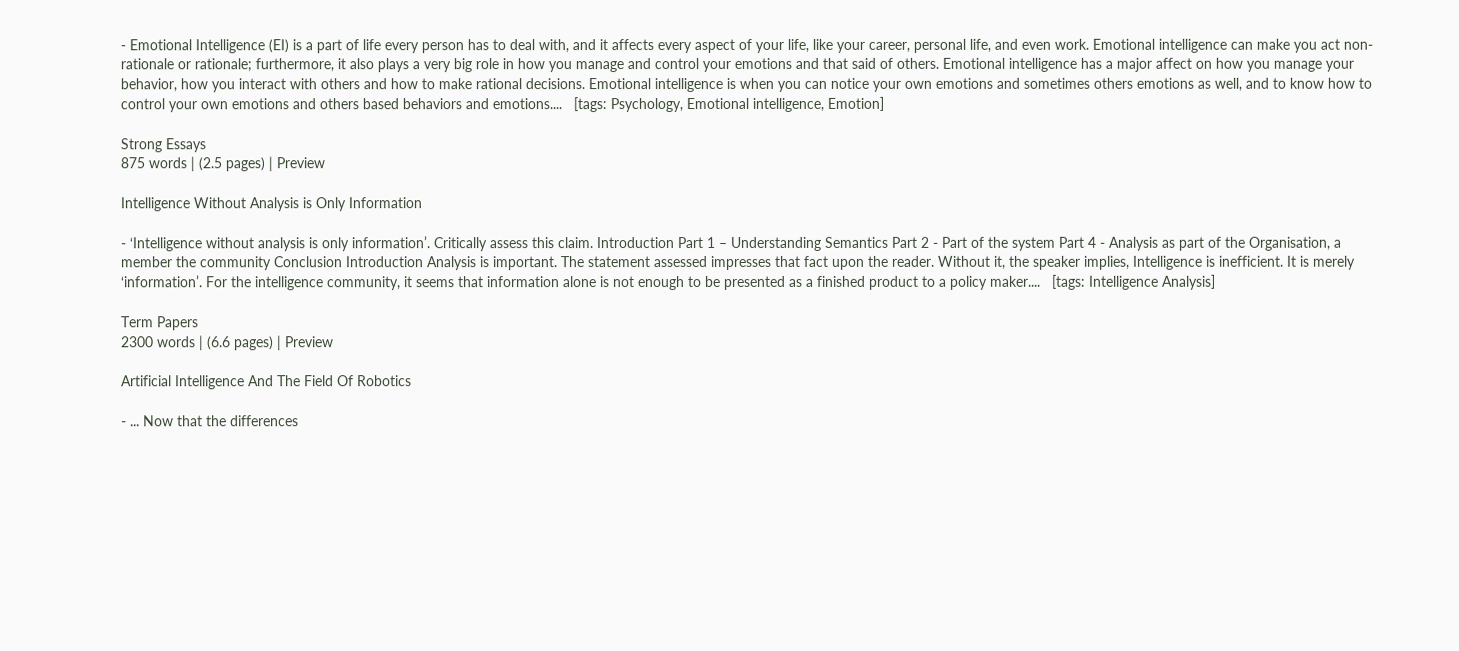- Emotional Intelligence (EI) is a part of life every person has to deal with, and it affects every aspect of your life, like your career, personal life, and even work. Emotional intelligence can make you act non-rationale or rationale; furthermore, it also plays a very big role in how you manage and control your emotions and that said of others. Emotional intelligence has a major affect on how you manage your behavior, how you interact with others and how to make rational decisions. Emotional intelligence is when you can notice your own emotions and sometimes others emotions as well, and to know how to control your own emotions and others based behaviors and emotions....   [tags: Psychology, Emotional intelligence, Emotion]

Strong Essays
875 words | (2.5 pages) | Preview

Intelligence Without Analysis is Only Information

- ‘Intelligence without analysis is only information’. Critically assess this claim. Introduction Part 1 – Understanding Semantics Part 2 - Part of the system Part 4 - Analysis as part of the Organisation, a member the community Conclusion Introduction Analysis is important. The statement assessed impresses that fact upon the reader. Without it, the speaker implies, Intelligence is inefficient. It is merely ‘information’. For the intelligence community, it seems that information alone is not enough to be presented as a finished product to a policy maker....   [tags: Intelligence Analysis]

Term Papers
2300 words | (6.6 pages) | Preview

Artificial Intelligence And The Field Of Robotics

- ... Now that the differences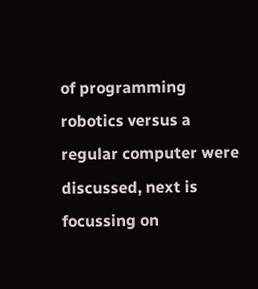of programming robotics versus a regular computer were discussed, next is focussing on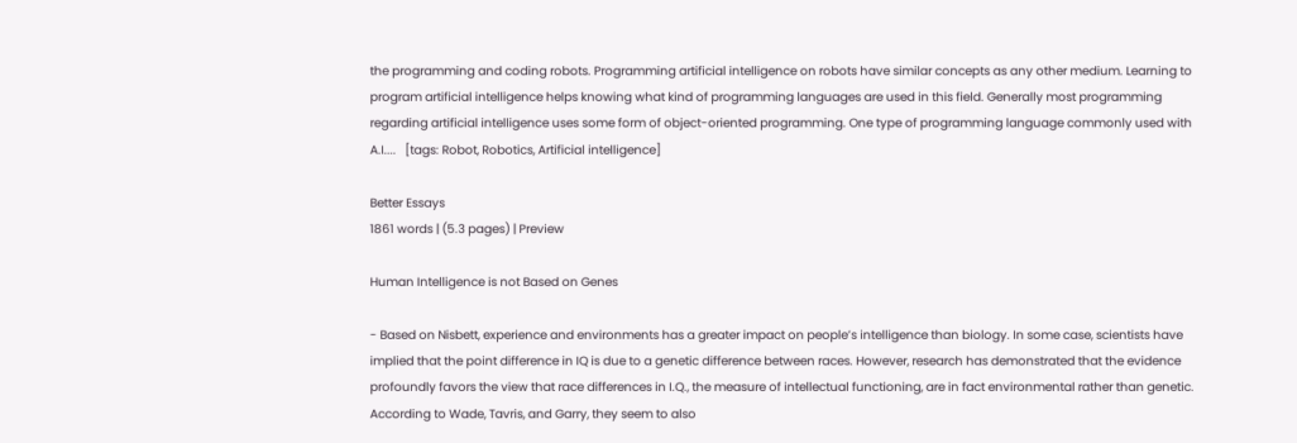the programming and coding robots. Programming artificial intelligence on robots have similar concepts as any other medium. Learning to program artificial intelligence helps knowing what kind of programming languages are used in this field. Generally most programming regarding artificial intelligence uses some form of object-oriented programming. One type of programming language commonly used with A.I....   [tags: Robot, Robotics, Artificial intelligence]

Better Essays
1861 words | (5.3 pages) | Preview

Human Intelligence is not Based on Genes

- Based on Nisbett, experience and environments has a greater impact on people’s intelligence than biology. In some case, scientists have implied that the point difference in IQ is due to a genetic difference between races. However, research has demonstrated that the evidence profoundly favors the view that race differences in I.Q., the measure of intellectual functioning, are in fact environmental rather than genetic. According to Wade, Tavris, and Garry, they seem to also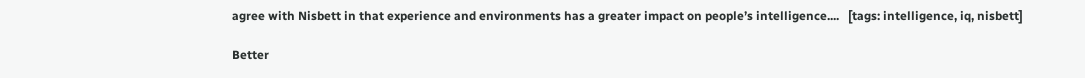agree with Nisbett in that experience and environments has a greater impact on people’s intelligence....   [tags: intelligence, iq, nisbett]

Better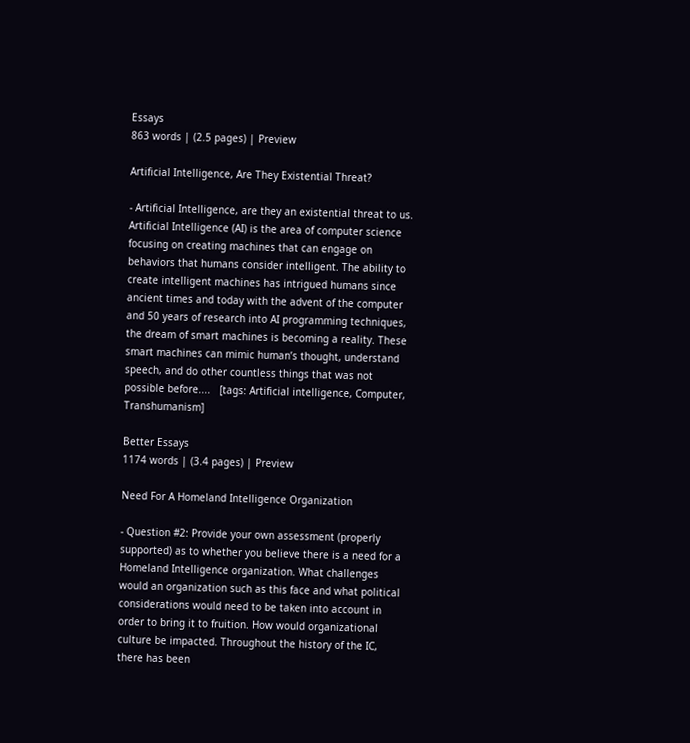Essays
863 words | (2.5 pages) | Preview

Artificial Intelligence, Are They Existential Threat?

- Artificial Intelligence, are they an existential threat to us. Artificial Intelligence (AI) is the area of computer science focusing on creating machines that can engage on behaviors that humans consider intelligent. The ability to create intelligent machines has intrigued humans since ancient times and today with the advent of the computer and 50 years of research into AI programming techniques, the dream of smart machines is becoming a reality. These smart machines can mimic human’s thought, understand speech, and do other countless things that was not possible before....   [tags: Artificial intelligence, Computer, Transhumanism]

Better Essays
1174 words | (3.4 pages) | Preview

Need For A Homeland Intelligence Organization

- Question #2: Provide your own assessment (properly supported) as to whether you believe there is a need for a Homeland Intelligence organization. What challenges would an organization such as this face and what political considerations would need to be taken into account in order to bring it to fruition. How would organizational culture be impacted. Throughout the history of the IC, there has been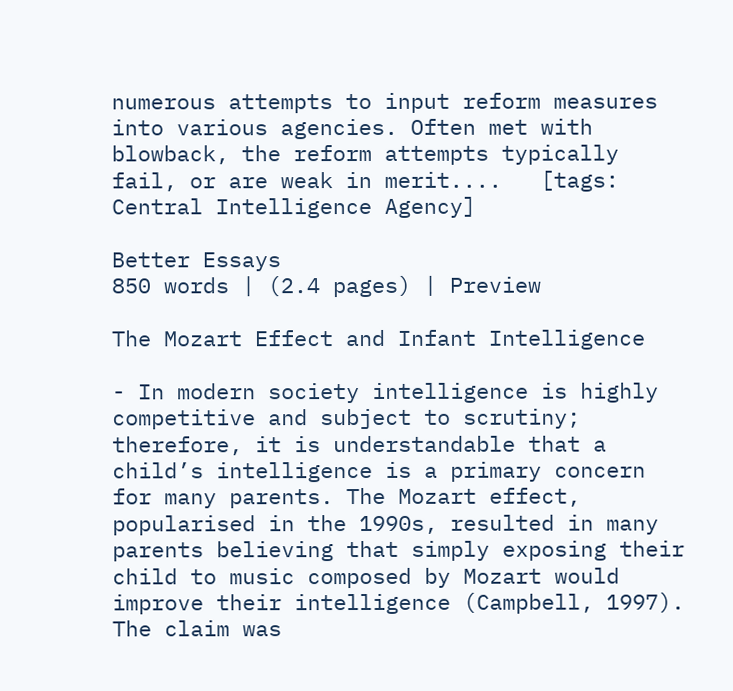numerous attempts to input reform measures into various agencies. Often met with blowback, the reform attempts typically fail, or are weak in merit....   [tags: Central Intelligence Agency]

Better Essays
850 words | (2.4 pages) | Preview

The Mozart Effect and Infant Intelligence

- In modern society intelligence is highly competitive and subject to scrutiny; therefore, it is understandable that a child’s intelligence is a primary concern for many parents. The Mozart effect, popularised in the 1990s, resulted in many parents believing that simply exposing their child to music composed by Mozart would improve their intelligence (Campbell, 1997). The claim was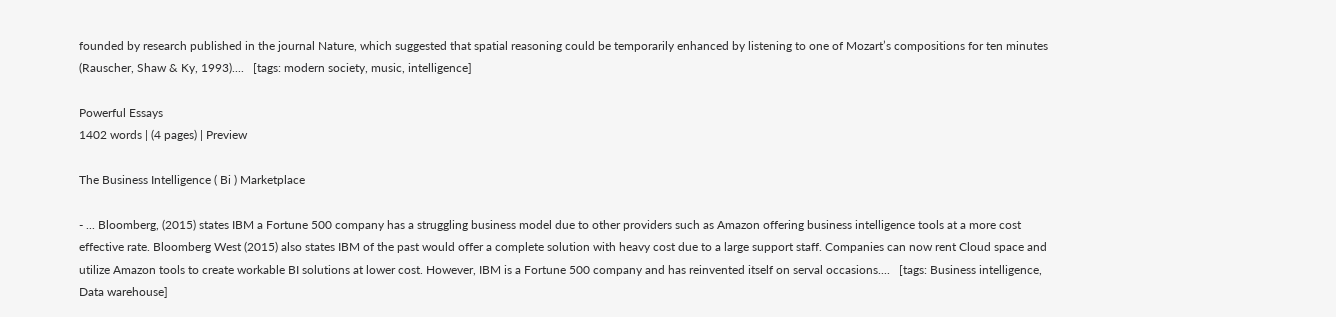founded by research published in the journal Nature, which suggested that spatial reasoning could be temporarily enhanced by listening to one of Mozart’s compositions for ten minutes (Rauscher, Shaw & Ky, 1993)....   [tags: modern society, music, intelligence]

Powerful Essays
1402 words | (4 pages) | Preview

The Business Intelligence ( Bi ) Marketplace

- ... Bloomberg, (2015) states IBM a Fortune 500 company has a struggling business model due to other providers such as Amazon offering business intelligence tools at a more cost effective rate. Bloomberg West (2015) also states IBM of the past would offer a complete solution with heavy cost due to a large support staff. Companies can now rent Cloud space and utilize Amazon tools to create workable BI solutions at lower cost. However, IBM is a Fortune 500 company and has reinvented itself on serval occasions....   [tags: Business intelligence, Data warehouse]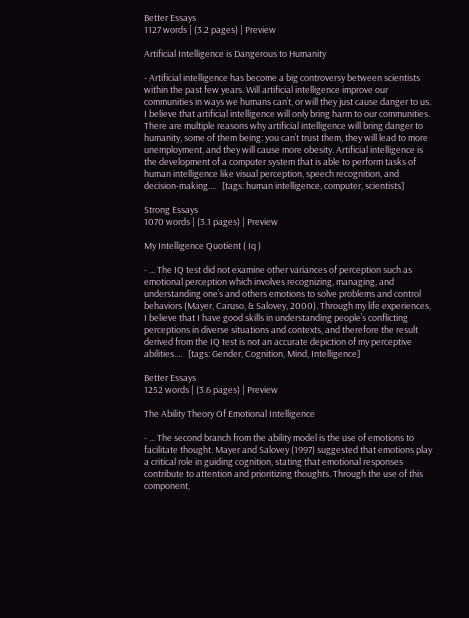Better Essays
1127 words | (3.2 pages) | Preview

Artificial Intelligence is Dangerous to Humanity

- Artificial intelligence has become a big controversy between scientists within the past few years. Will artificial intelligence improve our communities in ways we humans can’t, or will they just cause danger to us. I believe that artificial intelligence will only bring harm to our communities. There are multiple reasons why artificial intelligence will bring danger to humanity, some of them being: you can’t trust them, they will lead to more unemployment, and they will cause more obesity. Artificial intelligence is the development of a computer system that is able to perform tasks of human intelligence like visual perception, speech recognition, and decision-making....   [tags: human intelligence, computer, scientists]

Strong Essays
1070 words | (3.1 pages) | Preview

My Intelligence Quotient ( Iq )

- ... The IQ test did not examine other variances of perception such as emotional perception which involves recognizing, managing, and understanding one’s and others emotions to solve problems and control behaviors (Mayer, Caruso, & Salovey, 2000). Through my life experiences, I believe that I have good skills in understanding people’s conflicting perceptions in diverse situations and contexts, and therefore the result derived from the IQ test is not an accurate depiction of my perceptive abilities....   [tags: Gender, Cognition, Mind, Intelligence]

Better Essays
1252 words | (3.6 pages) | Preview

The Ability Theory Of Emotional Intelligence

- ... The second branch from the ability model is the use of emotions to facilitate thought. Mayer and Salovey (1997) suggested that emotions play a critical role in guiding cognition, stating that emotional responses contribute to attention and prioritizing thoughts. Through the use of this component,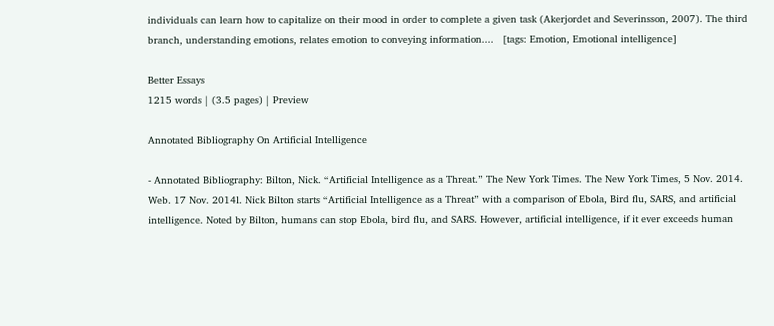individuals can learn how to capitalize on their mood in order to complete a given task (Akerjordet and Severinsson, 2007). The third branch, understanding emotions, relates emotion to conveying information....   [tags: Emotion, Emotional intelligence]

Better Essays
1215 words | (3.5 pages) | Preview

Annotated Bibliography On Artificial Intelligence

- Annotated Bibliography: Bilton, Nick. “Artificial Intelligence as a Threat.” The New York Times. The New York Times, 5 Nov. 2014. Web. 17 Nov. 2014l. Nick Bilton starts “Artificial Intelligence as a Threat” with a comparison of Ebola, Bird flu, SARS, and artificial intelligence. Noted by Bilton, humans can stop Ebola, bird flu, and SARS. However, artificial intelligence, if it ever exceeds human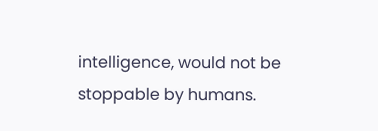intelligence, would not be stoppable by humans.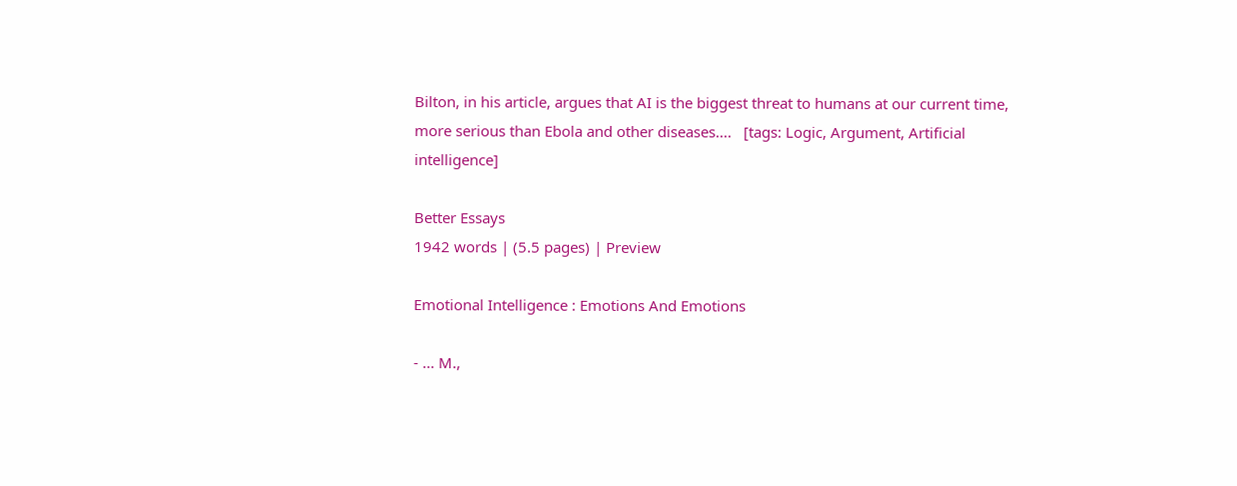Bilton, in his article, argues that AI is the biggest threat to humans at our current time, more serious than Ebola and other diseases....   [tags: Logic, Argument, Artificial intelligence]

Better Essays
1942 words | (5.5 pages) | Preview

Emotional Intelligence : Emotions And Emotions

- ... M.,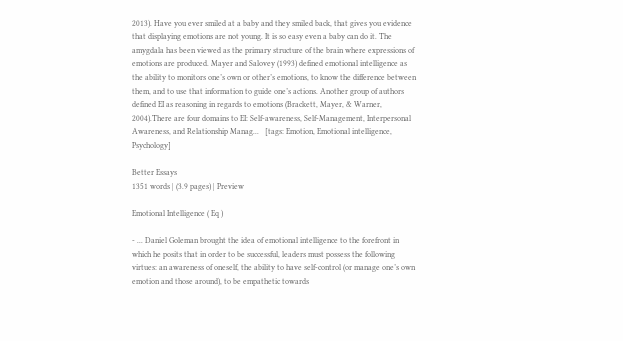2013). Have you ever smiled at a baby and they smiled back, that gives you evidence that displaying emotions are not young. It is so easy even a baby can do it. The amygdala has been viewed as the primary structure of the brain where expressions of emotions are produced. Mayer and Salovey (1993) defined emotional intelligence as the ability to monitors one’s own or other’s emotions, to know the difference between them, and to use that information to guide one’s actions. Another group of authors defined EI as reasoning in regards to emotions (Brackett, Mayer, & Warner, 2004).There are four domains to EI: Self-awareness, Self-Management, Interpersonal Awareness, and Relationship Manag...   [tags: Emotion, Emotional intelligence, Psychology]

Better Essays
1351 words | (3.9 pages) | Preview

Emotional Intelligence ( Eq )

- ... Daniel Goleman brought the idea of emotional intelligence to the forefront in which he posits that in order to be successful, leaders must possess the following virtues: an awareness of oneself, the ability to have self-control (or manage one’s own emotion and those around), to be empathetic towards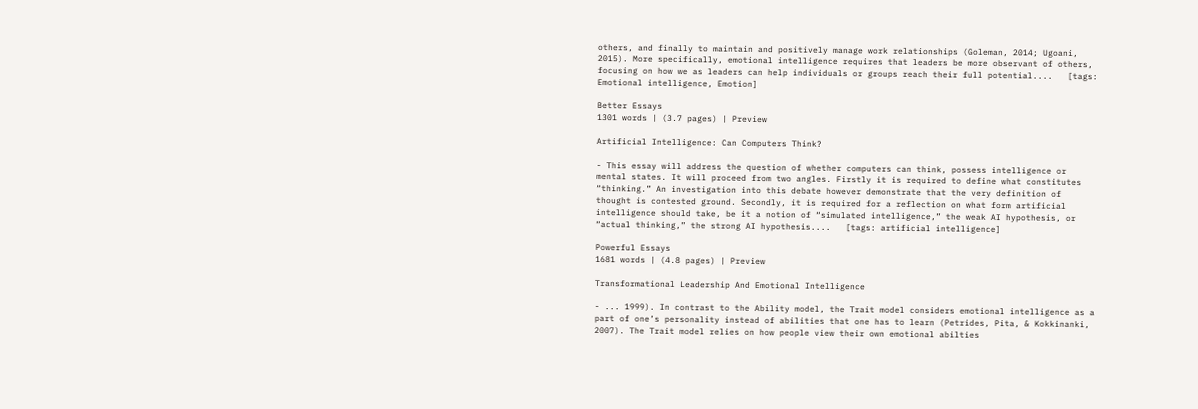others, and finally to maintain and positively manage work relationships (Goleman, 2014; Ugoani, 2015). More specifically, emotional intelligence requires that leaders be more observant of others, focusing on how we as leaders can help individuals or groups reach their full potential....   [tags: Emotional intelligence, Emotion]

Better Essays
1301 words | (3.7 pages) | Preview

Artificial Intelligence: Can Computers Think?

- This essay will address the question of whether computers can think, possess intelligence or mental states. It will proceed from two angles. Firstly it is required to define what constitutes “thinking.” An investigation into this debate however demonstrate that the very definition of thought is contested ground. Secondly, it is required for a reflection on what form artificial intelligence should take, be it a notion of “simulated intelligence,” the weak AI hypothesis, or “actual thinking,” the strong AI hypothesis....   [tags: artificial intelligence]

Powerful Essays
1681 words | (4.8 pages) | Preview

Transformational Leadership And Emotional Intelligence

- ... 1999). In contrast to the Ability model, the Trait model considers emotional intelligence as a part of one’s personality instead of abilities that one has to learn (Petrides, Pita, & Kokkinanki, 2007). The Trait model relies on how people view their own emotional abilties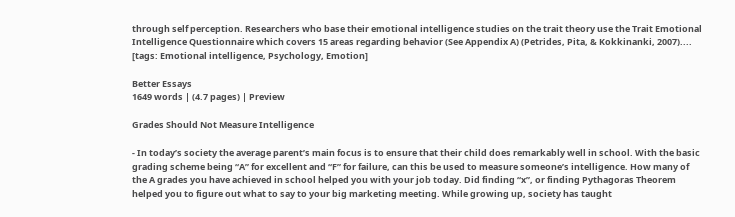through self perception. Researchers who base their emotional intelligence studies on the trait theory use the Trait Emotional Intelligence Questionnaire which covers 15 areas regarding behavior (See Appendix A) (Petrides, Pita, & Kokkinanki, 2007)....   [tags: Emotional intelligence, Psychology, Emotion]

Better Essays
1649 words | (4.7 pages) | Preview

Grades Should Not Measure Intelligence

- In today’s society the average parent’s main focus is to ensure that their child does remarkably well in school. With the basic grading scheme being “A” for excellent and “F” for failure, can this be used to measure someone’s intelligence. How many of the A grades you have achieved in school helped you with your job today. Did finding “x”, or finding Pythagoras Theorem helped you to figure out what to say to your big marketing meeting. While growing up, society has taught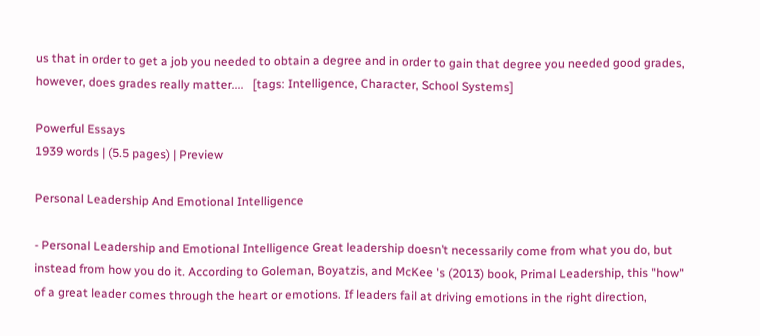us that in order to get a job you needed to obtain a degree and in order to gain that degree you needed good grades, however, does grades really matter....   [tags: Intelligence, Character, School Systems]

Powerful Essays
1939 words | (5.5 pages) | Preview

Personal Leadership And Emotional Intelligence

- Personal Leadership and Emotional Intelligence Great leadership doesn’t necessarily come from what you do, but instead from how you do it. According to Goleman, Boyatzis, and McKee 's (2013) book, Primal Leadership, this "how" of a great leader comes through the heart or emotions. If leaders fail at driving emotions in the right direction,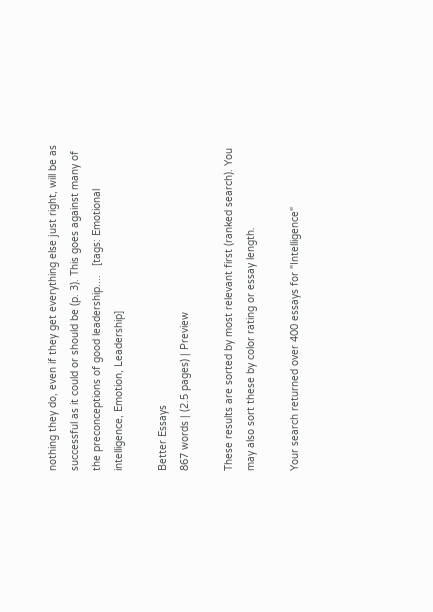nothing they do, even if they get everything else just right, will be as successful as it could or should be (p. 3). This goes against many of the preconceptions of good leadership....   [tags: Emotional intelligence, Emotion, Leadership]

Better Essays
867 words | (2.5 pages) | Preview

These results are sorted by most relevant first (ranked search). You may also sort these by color rating or essay length.

Your search returned over 400 essays for "Intelligence"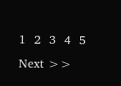1  2  3  4  5    Next >>